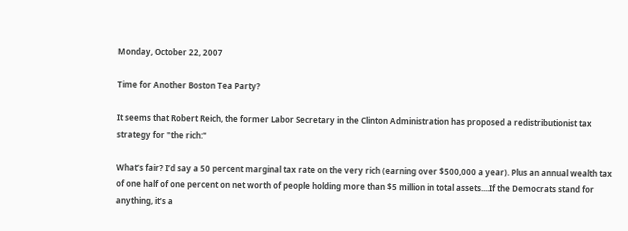Monday, October 22, 2007

Time for Another Boston Tea Party?

It seems that Robert Reich, the former Labor Secretary in the Clinton Administration has proposed a redistributionist tax strategy for "the rich:"

What’s fair? I’d say a 50 percent marginal tax rate on the very rich (earning over $500,000 a year). Plus an annual wealth tax of one half of one percent on net worth of people holding more than $5 million in total assets....If the Democrats stand for anything, it’s a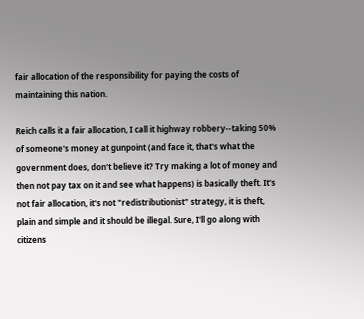fair allocation of the responsibility for paying the costs of maintaining this nation.

Reich calls it a fair allocation, I call it highway robbery--taking 50% of someone's money at gunpoint (and face it, that's what the government does, don't believe it? Try making a lot of money and then not pay tax on it and see what happens) is basically theft. It's not fair allocation, it's not "redistributionist" strategy, it is theft, plain and simple and it should be illegal. Sure, I'll go along with citizens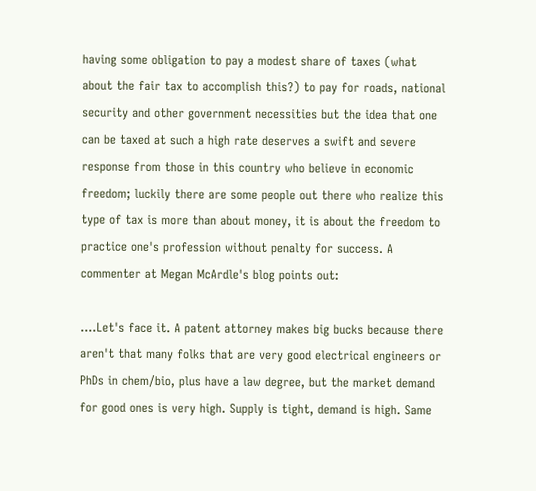having some obligation to pay a modest share of taxes (what about the fair tax to accomplish this?) to pay for roads, national security and other government necessities but the idea that one can be taxed at such a high rate deserves a swift and severe response from those in this country who believe in economic freedom; luckily there are some people out there who realize this type of tax is more than about money, it is about the freedom to practice one's profession without penalty for success. A commenter at Megan McArdle's blog points out:

....Let's face it. A patent attorney makes big bucks because there aren't that many folks that are very good electrical engineers or PhDs in chem/bio, plus have a law degree, but the market demand for good ones is very high. Supply is tight, demand is high. Same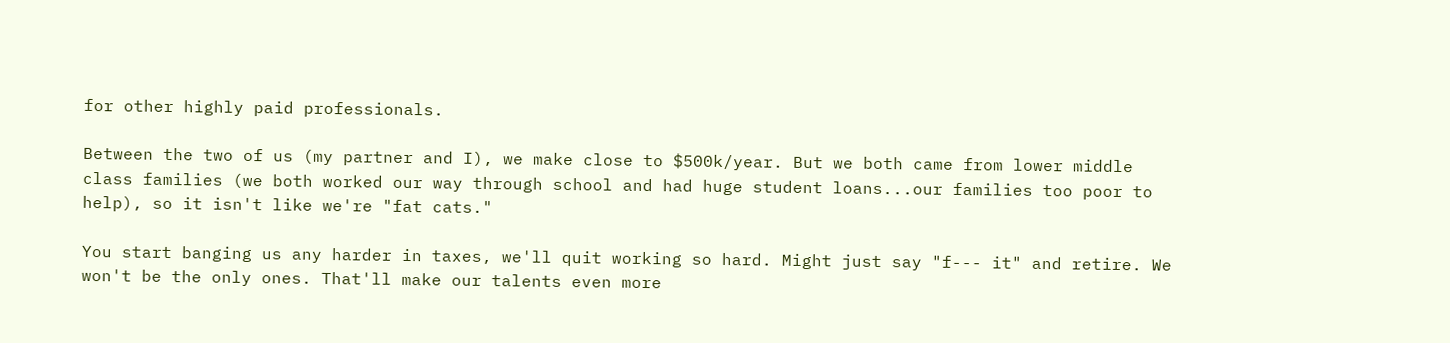for other highly paid professionals.

Between the two of us (my partner and I), we make close to $500k/year. But we both came from lower middle class families (we both worked our way through school and had huge student loans...our families too poor to help), so it isn't like we're "fat cats."

You start banging us any harder in taxes, we'll quit working so hard. Might just say "f--- it" and retire. We won't be the only ones. That'll make our talents even more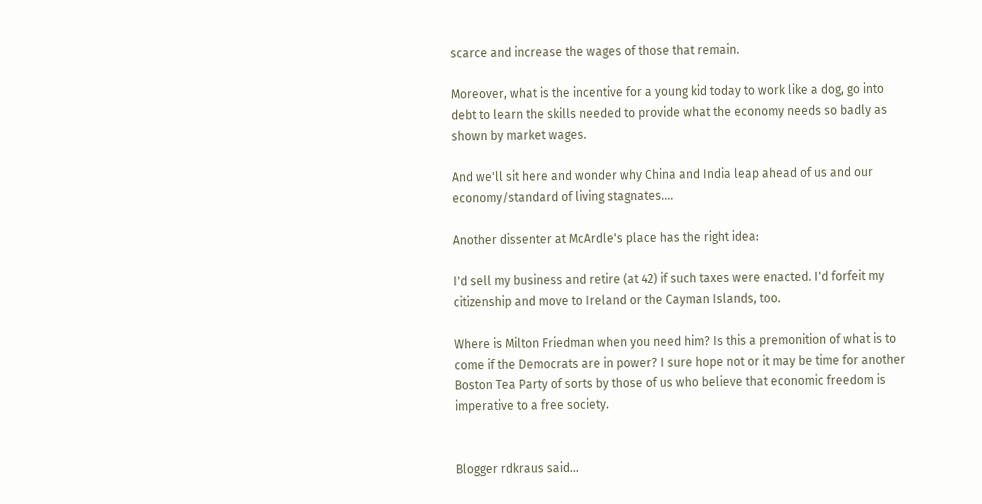scarce and increase the wages of those that remain.

Moreover, what is the incentive for a young kid today to work like a dog, go into debt to learn the skills needed to provide what the economy needs so badly as shown by market wages.

And we'll sit here and wonder why China and India leap ahead of us and our economy/standard of living stagnates....

Another dissenter at McArdle's place has the right idea:

I'd sell my business and retire (at 42) if such taxes were enacted. I'd forfeit my citizenship and move to Ireland or the Cayman Islands, too.

Where is Milton Friedman when you need him? Is this a premonition of what is to come if the Democrats are in power? I sure hope not or it may be time for another Boston Tea Party of sorts by those of us who believe that economic freedom is imperative to a free society.


Blogger rdkraus said...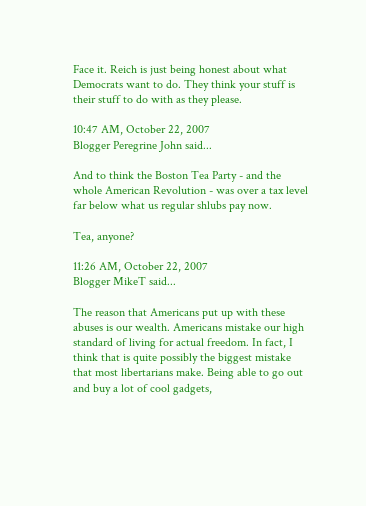Face it. Reich is just being honest about what Democrats want to do. They think your stuff is their stuff to do with as they please.

10:47 AM, October 22, 2007
Blogger Peregrine John said...

And to think the Boston Tea Party - and the whole American Revolution - was over a tax level far below what us regular shlubs pay now.

Tea, anyone?

11:26 AM, October 22, 2007
Blogger MikeT said...

The reason that Americans put up with these abuses is our wealth. Americans mistake our high standard of living for actual freedom. In fact, I think that is quite possibly the biggest mistake that most libertarians make. Being able to go out and buy a lot of cool gadgets,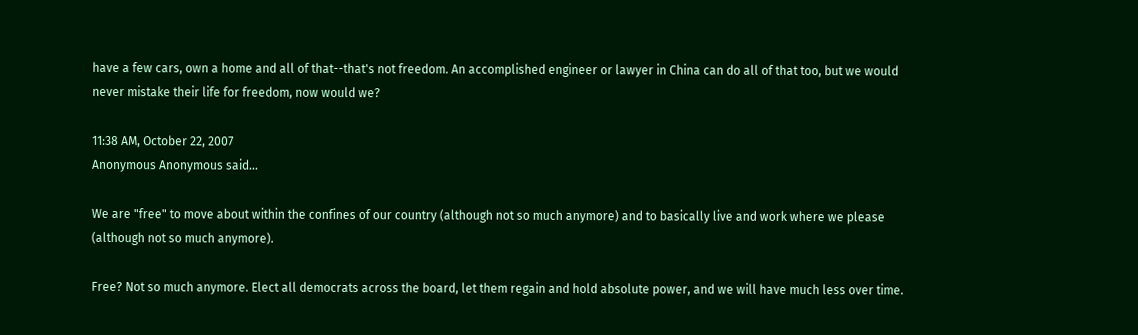have a few cars, own a home and all of that--that's not freedom. An accomplished engineer or lawyer in China can do all of that too, but we would never mistake their life for freedom, now would we?

11:38 AM, October 22, 2007
Anonymous Anonymous said...

We are "free" to move about within the confines of our country (although not so much anymore) and to basically live and work where we please (although not so much anymore).

Free? Not so much anymore. Elect all democrats across the board, let them regain and hold absolute power, and we will have much less over time.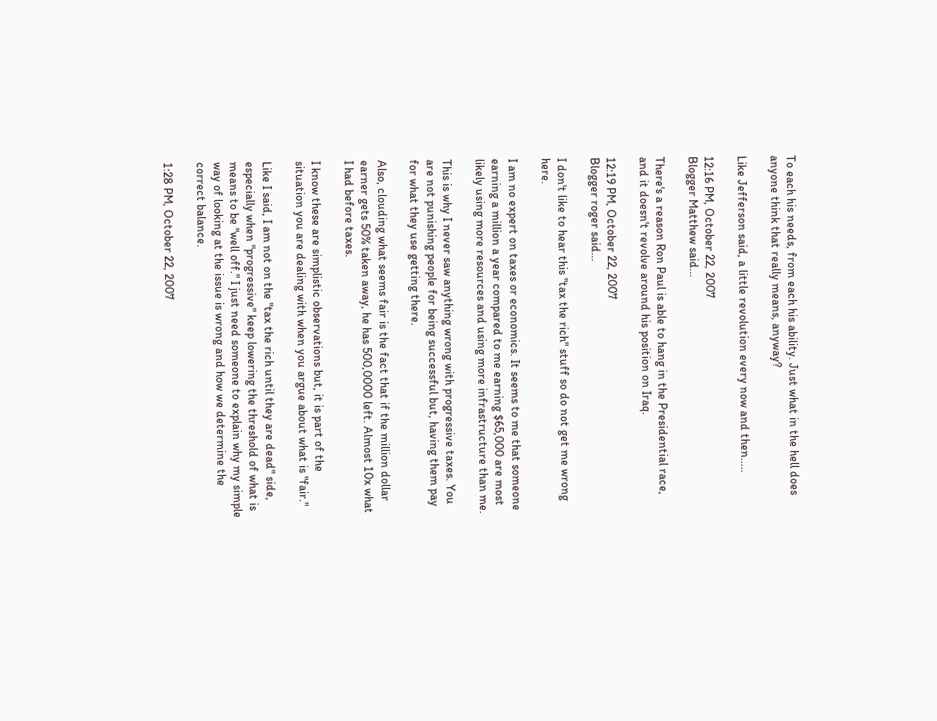To each his needs, from each his ability. Just what in the hell does anyone think that really means, anyway?

Like Jefferson said, a little revolution every now and then.....

12:16 PM, October 22, 2007
Blogger Matthew said...

There's a reason Ron Paul is able to hang in the Presidential race, and it doesn't revolve around his position on Iraq.

12:19 PM, October 22, 2007
Blogger roger said...

I don't like to hear this "tax the rich" stuff so do not get me wrong here.

I am no expert on taxes or economics. It seems to me that someone earning a million a year compared to me earning $65,000 are most likely using more resources and using more infrastructure than me.

This is why I never saw anything wrong with progressive taxes. You are not punishing people for being successful but, having them pay for what they use getting there.

Also, clouding what seems fair is the fact that if the million dollar earner gets 50% taken away, he has 500,0000 left. Almost 10x what I had before taxes.

I know these are simplistic observations but, it is part of the situation you are dealing with when you argue about what is "fair."

Like I said, I am not on the "tax the rich until they are dead" side, especially when "progressive" keep lowering the threshold of what is means to be "well off." I just need someone to explain why my simple way of looking at the issue is wrong and how we determine the correct balance.

1:28 PM, October 22, 2007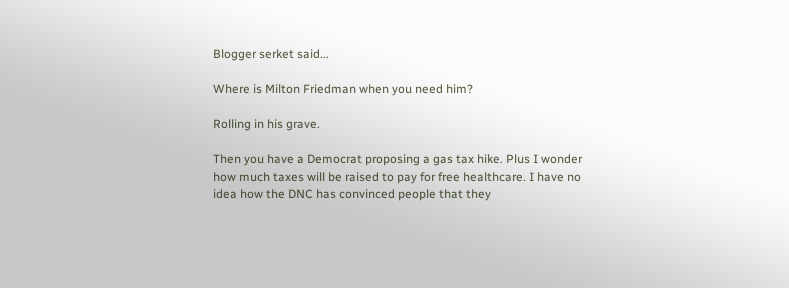Blogger serket said...

Where is Milton Friedman when you need him?

Rolling in his grave.

Then you have a Democrat proposing a gas tax hike. Plus I wonder how much taxes will be raised to pay for free healthcare. I have no idea how the DNC has convinced people that they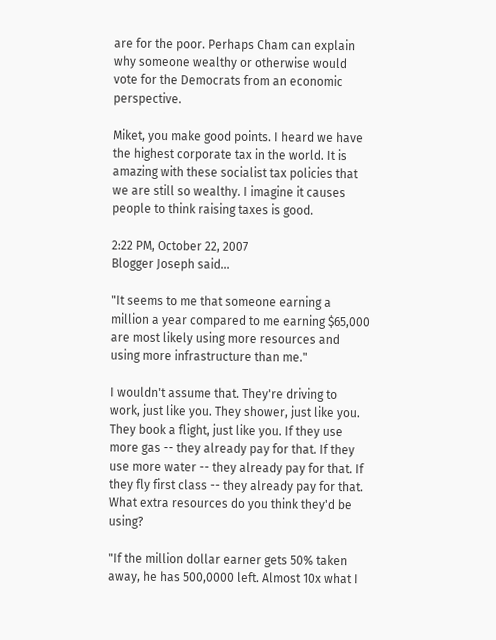are for the poor. Perhaps Cham can explain why someone wealthy or otherwise would vote for the Democrats from an economic perspective.

Miket, you make good points. I heard we have the highest corporate tax in the world. It is amazing with these socialist tax policies that we are still so wealthy. I imagine it causes people to think raising taxes is good.

2:22 PM, October 22, 2007
Blogger Joseph said...

"It seems to me that someone earning a million a year compared to me earning $65,000 are most likely using more resources and using more infrastructure than me."

I wouldn't assume that. They're driving to work, just like you. They shower, just like you. They book a flight, just like you. If they use more gas -- they already pay for that. If they use more water -- they already pay for that. If they fly first class -- they already pay for that. What extra resources do you think they'd be using?

"If the million dollar earner gets 50% taken away, he has 500,0000 left. Almost 10x what I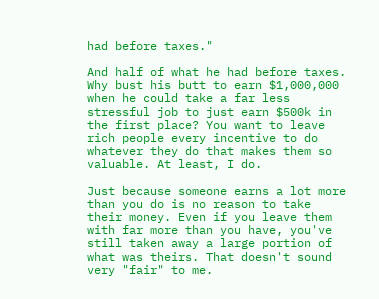had before taxes."

And half of what he had before taxes. Why bust his butt to earn $1,000,000 when he could take a far less stressful job to just earn $500k in the first place? You want to leave rich people every incentive to do whatever they do that makes them so valuable. At least, I do.

Just because someone earns a lot more than you do is no reason to take their money. Even if you leave them with far more than you have, you've still taken away a large portion of what was theirs. That doesn't sound very "fair" to me.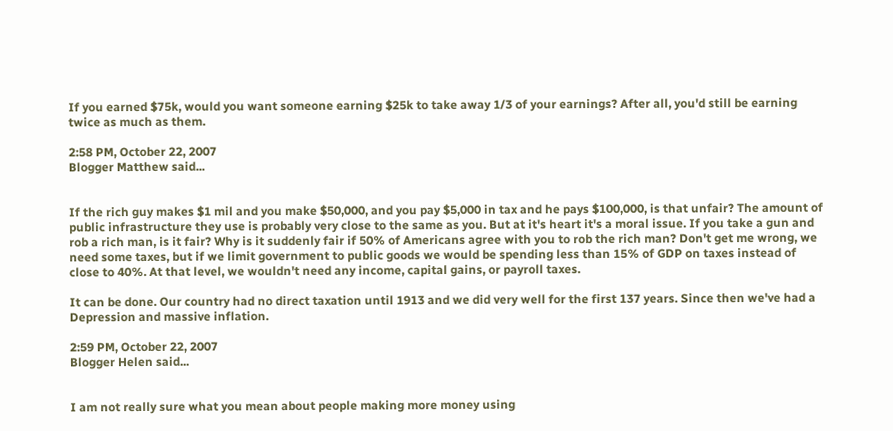If you earned $75k, would you want someone earning $25k to take away 1/3 of your earnings? After all, you'd still be earning twice as much as them.

2:58 PM, October 22, 2007
Blogger Matthew said...


If the rich guy makes $1 mil and you make $50,000, and you pay $5,000 in tax and he pays $100,000, is that unfair? The amount of public infrastructure they use is probably very close to the same as you. But at it's heart it's a moral issue. If you take a gun and rob a rich man, is it fair? Why is it suddenly fair if 50% of Americans agree with you to rob the rich man? Don't get me wrong, we need some taxes, but if we limit government to public goods we would be spending less than 15% of GDP on taxes instead of close to 40%. At that level, we wouldn't need any income, capital gains, or payroll taxes.

It can be done. Our country had no direct taxation until 1913 and we did very well for the first 137 years. Since then we've had a Depression and massive inflation.

2:59 PM, October 22, 2007
Blogger Helen said...


I am not really sure what you mean about people making more money using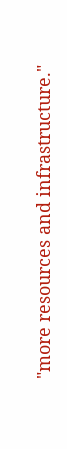"more resources and infrastructure."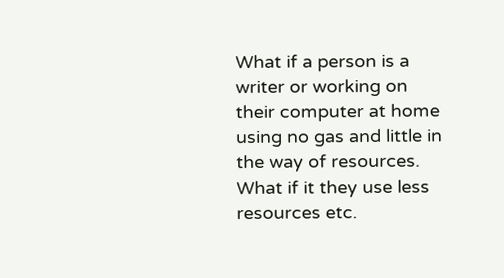What if a person is a writer or working on their computer at home using no gas and little in the way of resources. What if it they use less resources etc.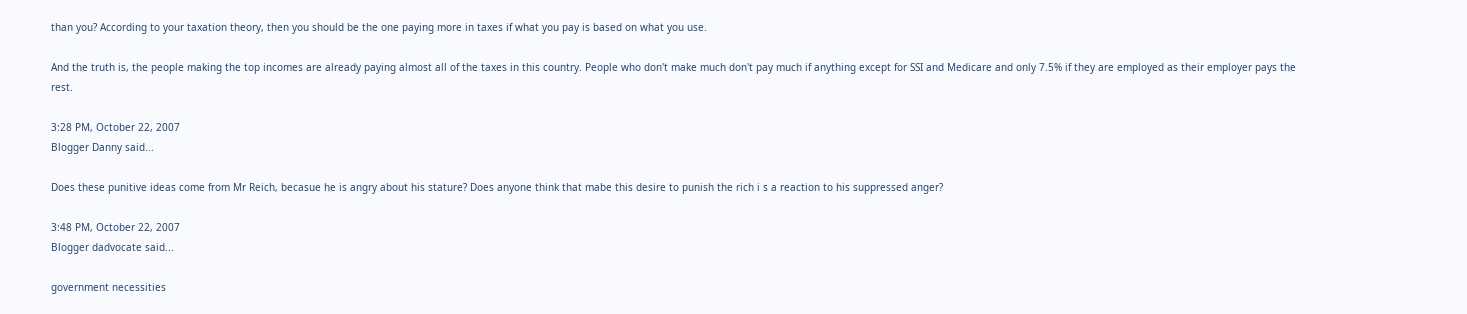than you? According to your taxation theory, then you should be the one paying more in taxes if what you pay is based on what you use.

And the truth is, the people making the top incomes are already paying almost all of the taxes in this country. People who don't make much don't pay much if anything except for SSI and Medicare and only 7.5% if they are employed as their employer pays the rest.

3:28 PM, October 22, 2007
Blogger Danny said...

Does these punitive ideas come from Mr Reich, becasue he is angry about his stature? Does anyone think that mabe this desire to punish the rich i s a reaction to his suppressed anger?

3:48 PM, October 22, 2007
Blogger dadvocate said...

government necessities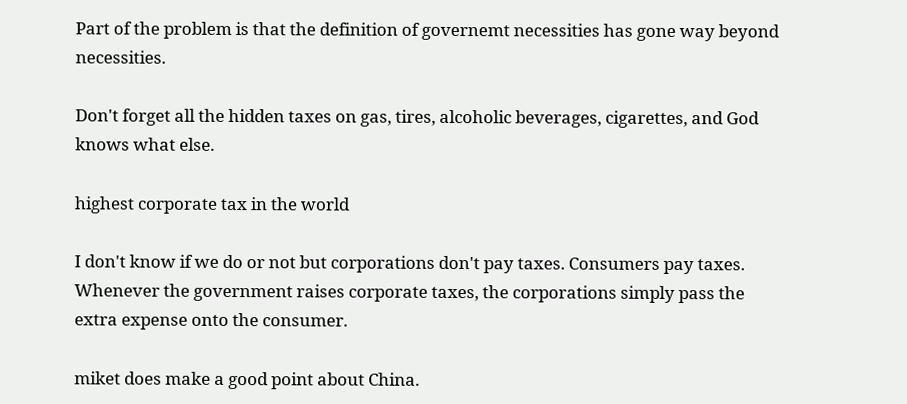Part of the problem is that the definition of governemt necessities has gone way beyond necessities.

Don't forget all the hidden taxes on gas, tires, alcoholic beverages, cigarettes, and God knows what else.

highest corporate tax in the world

I don't know if we do or not but corporations don't pay taxes. Consumers pay taxes. Whenever the government raises corporate taxes, the corporations simply pass the extra expense onto the consumer.

miket does make a good point about China.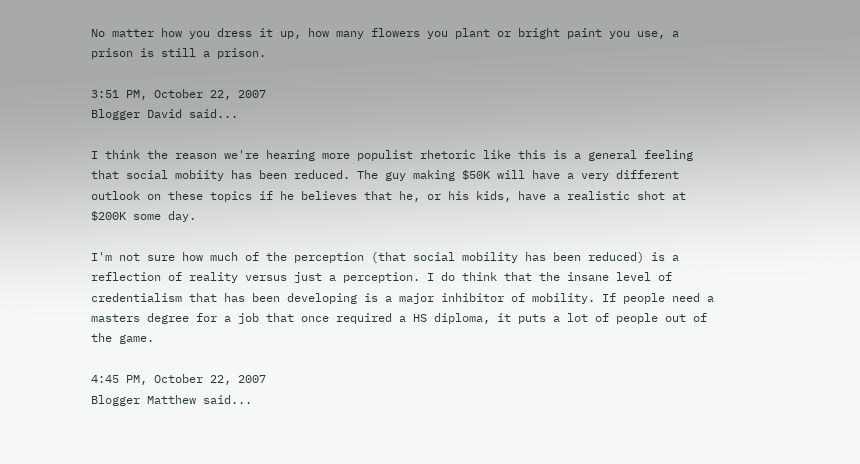No matter how you dress it up, how many flowers you plant or bright paint you use, a prison is still a prison.

3:51 PM, October 22, 2007
Blogger David said...

I think the reason we're hearing more populist rhetoric like this is a general feeling that social mobiity has been reduced. The guy making $50K will have a very different outlook on these topics if he believes that he, or his kids, have a realistic shot at $200K some day.

I'm not sure how much of the perception (that social mobility has been reduced) is a reflection of reality versus just a perception. I do think that the insane level of credentialism that has been developing is a major inhibitor of mobility. If people need a masters degree for a job that once required a HS diploma, it puts a lot of people out of the game.

4:45 PM, October 22, 2007
Blogger Matthew said...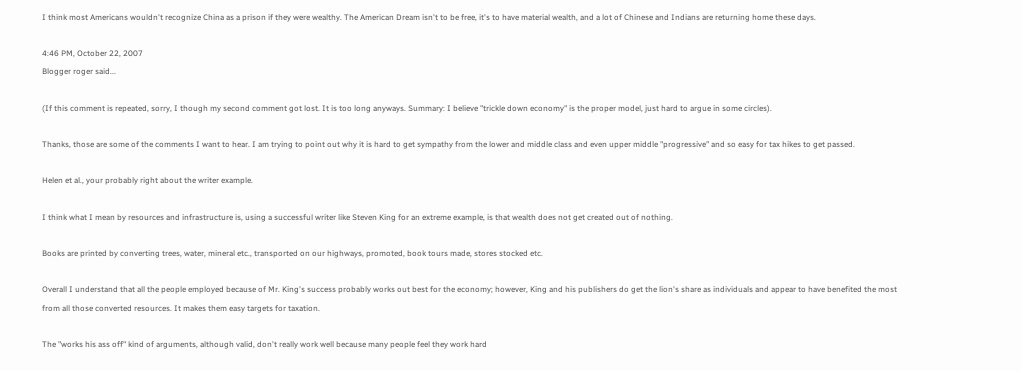I think most Americans wouldn't recognize China as a prison if they were wealthy. The American Dream isn't to be free, it's to have material wealth, and a lot of Chinese and Indians are returning home these days.

4:46 PM, October 22, 2007
Blogger roger said...

(If this comment is repeated, sorry, I though my second comment got lost. It is too long anyways. Summary: I believe "trickle down economy" is the proper model, just hard to argue in some circles).

Thanks, those are some of the comments I want to hear. I am trying to point out why it is hard to get sympathy from the lower and middle class and even upper middle "progressive" and so easy for tax hikes to get passed.

Helen et al., your probably right about the writer example.

I think what I mean by resources and infrastructure is, using a successful writer like Steven King for an extreme example, is that wealth does not get created out of nothing.

Books are printed by converting trees, water, mineral etc., transported on our highways, promoted, book tours made, stores stocked etc.

Overall I understand that all the people employed because of Mr. King's success probably works out best for the economy; however, King and his publishers do get the lion's share as individuals and appear to have benefited the most from all those converted resources. It makes them easy targets for taxation.

The "works his ass off" kind of arguments, although valid, don't really work well because many people feel they work hard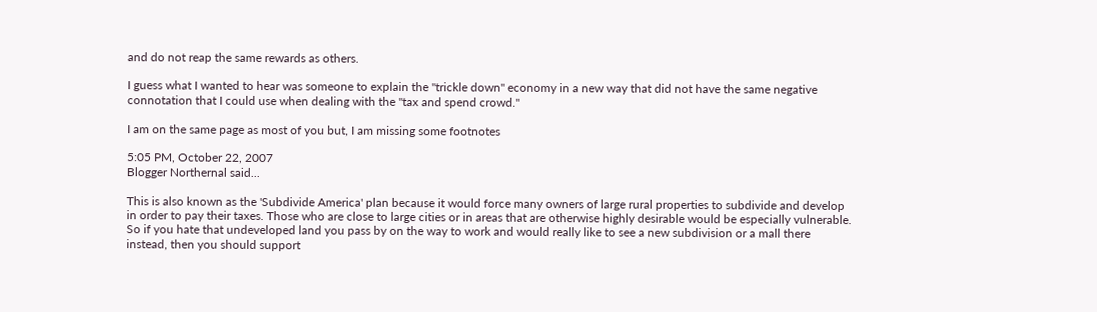and do not reap the same rewards as others.

I guess what I wanted to hear was someone to explain the "trickle down" economy in a new way that did not have the same negative connotation that I could use when dealing with the "tax and spend crowd."

I am on the same page as most of you but, I am missing some footnotes

5:05 PM, October 22, 2007
Blogger Northernal said...

This is also known as the 'Subdivide America' plan because it would force many owners of large rural properties to subdivide and develop in order to pay their taxes. Those who are close to large cities or in areas that are otherwise highly desirable would be especially vulnerable. So if you hate that undeveloped land you pass by on the way to work and would really like to see a new subdivision or a mall there instead, then you should support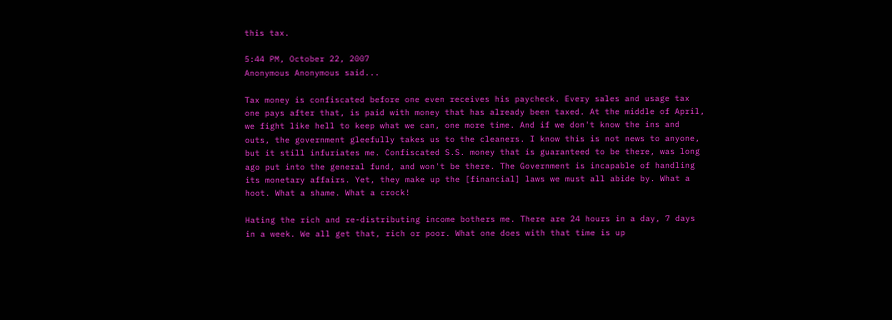this tax.

5:44 PM, October 22, 2007
Anonymous Anonymous said...

Tax money is confiscated before one even receives his paycheck. Every sales and usage tax one pays after that, is paid with money that has already been taxed. At the middle of April, we fight like hell to keep what we can, one more time. And if we don't know the ins and outs, the government gleefully takes us to the cleaners. I know this is not news to anyone, but it still infuriates me. Confiscated S.S. money that is guaranteed to be there, was long ago put into the general fund, and won't be there. The Government is incapable of handling its monetary affairs. Yet, they make up the [financial] laws we must all abide by. What a hoot. What a shame. What a crock!

Hating the rich and re-distributing income bothers me. There are 24 hours in a day, 7 days in a week. We all get that, rich or poor. What one does with that time is up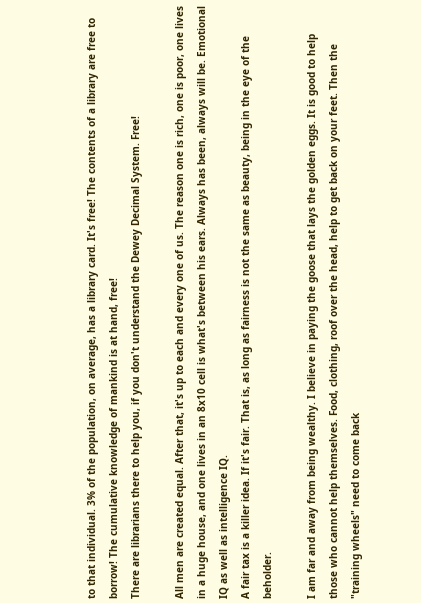to that individual. 3% of the population, on average, has a library card. It's free! The contents of a library are free to borrow! The cumulative knowledge of mankind is at hand, free!
There are librarians there to help you, if you don't understand the Dewey Decimal System. Free!

All men are created equal. After that, it's up to each and every one of us. The reason one is rich, one is poor, one lives in a huge house, and one lives in an 8x10 cell is what's between his ears. Always has been, always will be. Emotional IQ as well as intelligence IQ.
A fair tax is a killer idea. If it's fair. That is, as long as fairness is not the same as beauty, being in the eye of the beholder.

I am far and away from being wealthy. I believe in paying the goose that lays the golden eggs. It is good to help those who cannot help themselves. Food, clothing, roof over the head, help to get back on your feet. Then the "training wheels" need to come back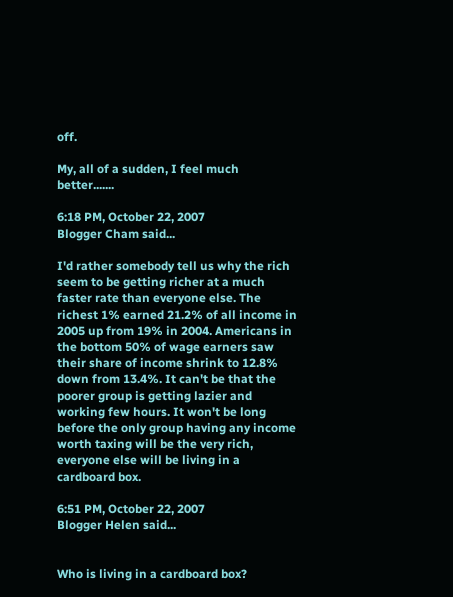off.

My, all of a sudden, I feel much better.......

6:18 PM, October 22, 2007
Blogger Cham said...

I'd rather somebody tell us why the rich seem to be getting richer at a much faster rate than everyone else. The richest 1% earned 21.2% of all income in 2005 up from 19% in 2004. Americans in the bottom 50% of wage earners saw their share of income shrink to 12.8% down from 13.4%. It can't be that the poorer group is getting lazier and working few hours. It won't be long before the only group having any income worth taxing will be the very rich, everyone else will be living in a cardboard box.

6:51 PM, October 22, 2007
Blogger Helen said...


Who is living in a cardboard box?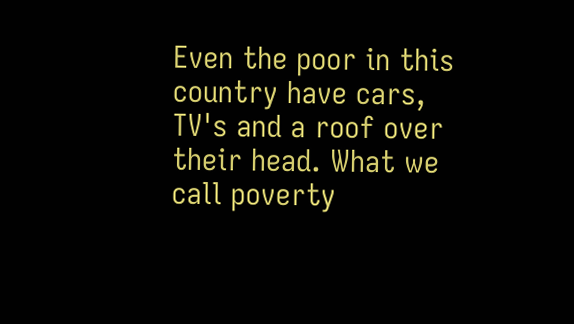Even the poor in this country have cars, TV's and a roof over their head. What we call poverty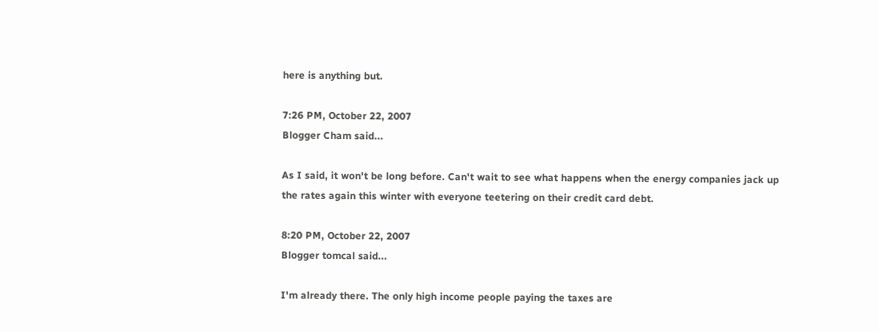here is anything but.

7:26 PM, October 22, 2007
Blogger Cham said...

As I said, it won't be long before. Can't wait to see what happens when the energy companies jack up the rates again this winter with everyone teetering on their credit card debt.

8:20 PM, October 22, 2007
Blogger tomcal said...

I'm already there. The only high income people paying the taxes are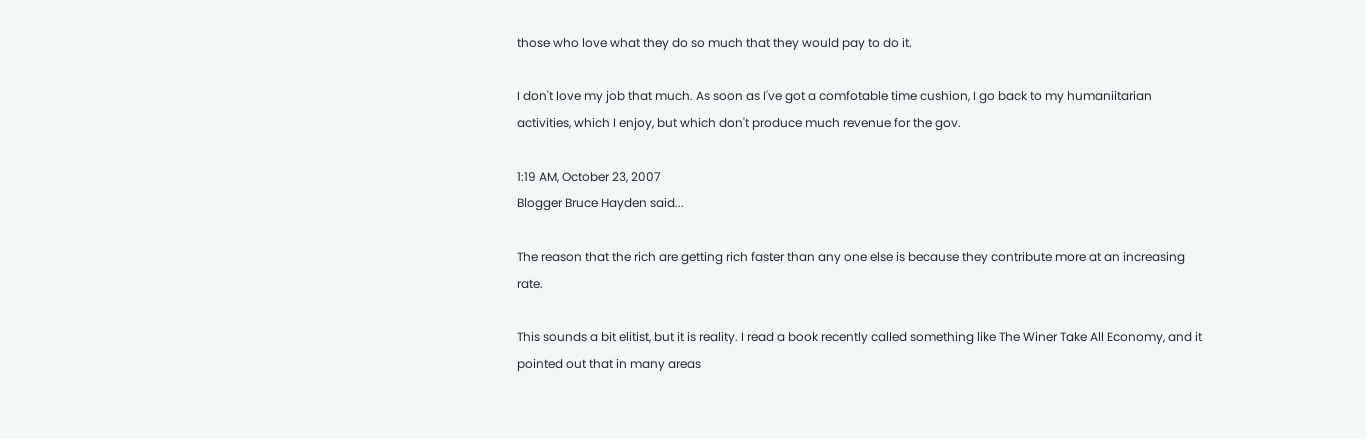those who love what they do so much that they would pay to do it.

I don't love my job that much. As soon as I've got a comfotable time cushion, I go back to my humaniitarian activities, which I enjoy, but which don't produce much revenue for the gov.

1:19 AM, October 23, 2007
Blogger Bruce Hayden said...

The reason that the rich are getting rich faster than any one else is because they contribute more at an increasing rate.

This sounds a bit elitist, but it is reality. I read a book recently called something like The Winer Take All Economy, and it pointed out that in many areas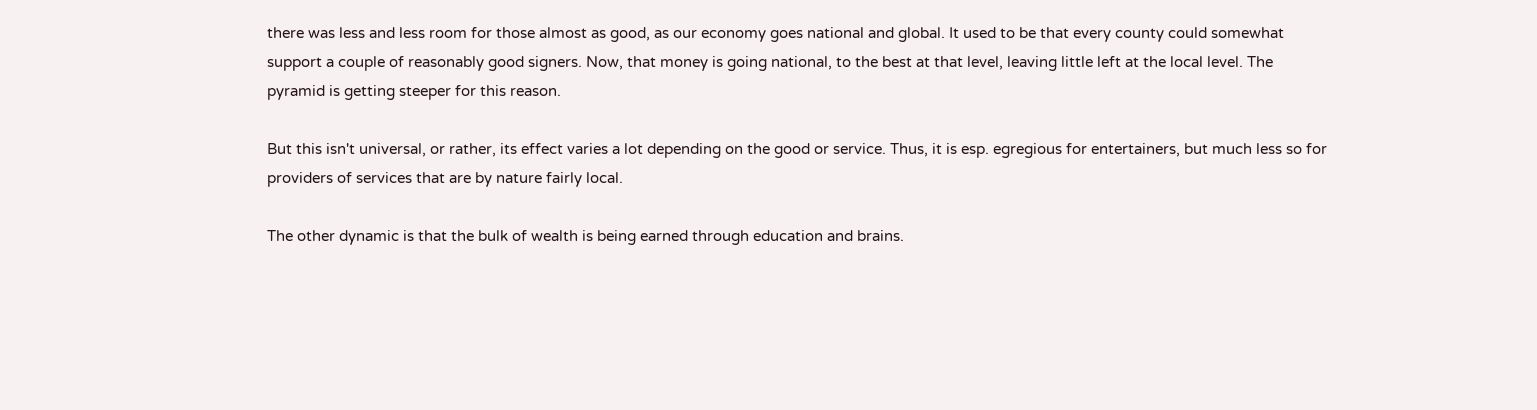there was less and less room for those almost as good, as our economy goes national and global. It used to be that every county could somewhat support a couple of reasonably good signers. Now, that money is going national, to the best at that level, leaving little left at the local level. The pyramid is getting steeper for this reason.

But this isn't universal, or rather, its effect varies a lot depending on the good or service. Thus, it is esp. egregious for entertainers, but much less so for providers of services that are by nature fairly local.

The other dynamic is that the bulk of wealth is being earned through education and brains.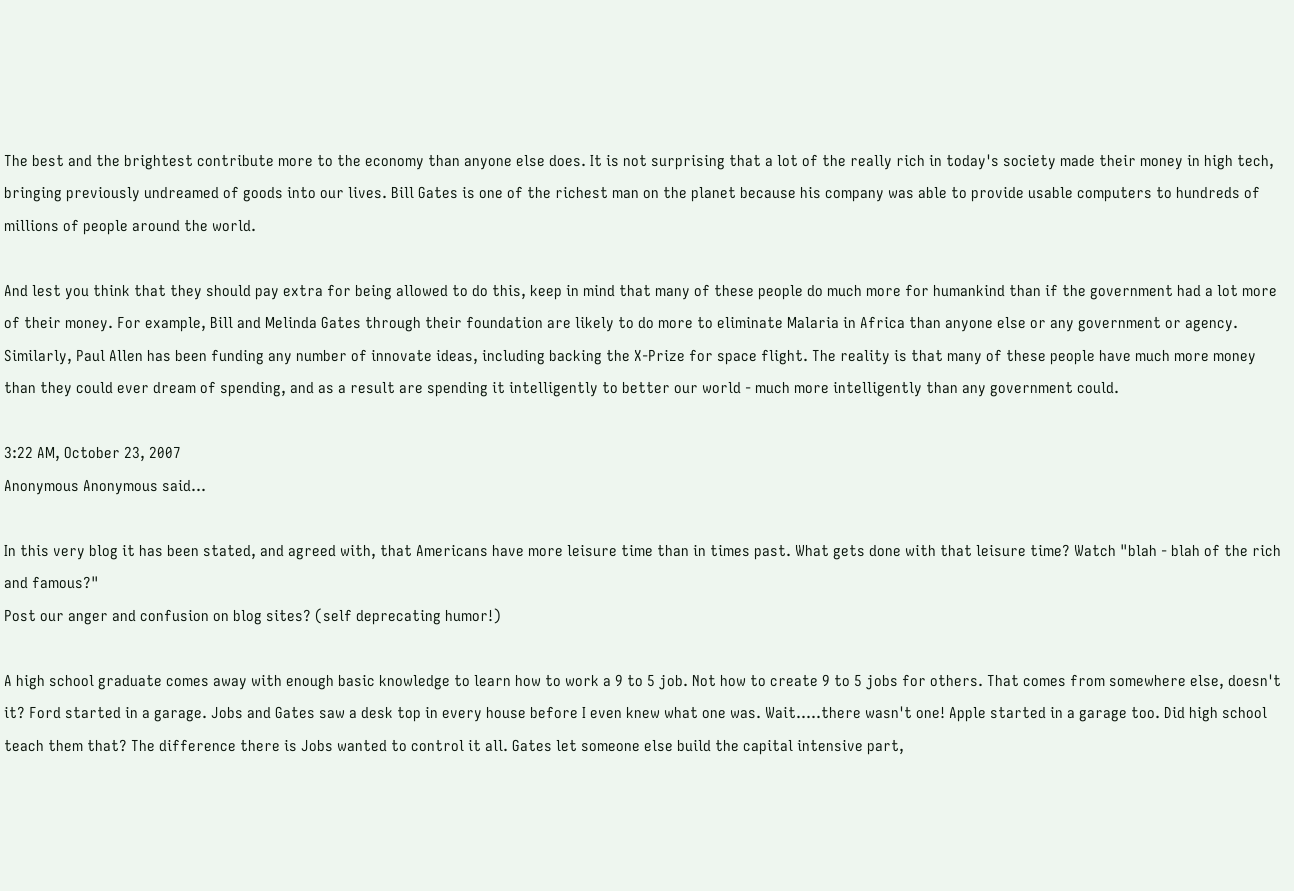The best and the brightest contribute more to the economy than anyone else does. It is not surprising that a lot of the really rich in today's society made their money in high tech, bringing previously undreamed of goods into our lives. Bill Gates is one of the richest man on the planet because his company was able to provide usable computers to hundreds of millions of people around the world.

And lest you think that they should pay extra for being allowed to do this, keep in mind that many of these people do much more for humankind than if the government had a lot more of their money. For example, Bill and Melinda Gates through their foundation are likely to do more to eliminate Malaria in Africa than anyone else or any government or agency. Similarly, Paul Allen has been funding any number of innovate ideas, including backing the X-Prize for space flight. The reality is that many of these people have much more money than they could ever dream of spending, and as a result are spending it intelligently to better our world - much more intelligently than any government could.

3:22 AM, October 23, 2007
Anonymous Anonymous said...

In this very blog it has been stated, and agreed with, that Americans have more leisure time than in times past. What gets done with that leisure time? Watch "blah - blah of the rich and famous?"
Post our anger and confusion on blog sites? (self deprecating humor!)

A high school graduate comes away with enough basic knowledge to learn how to work a 9 to 5 job. Not how to create 9 to 5 jobs for others. That comes from somewhere else, doesn't it? Ford started in a garage. Jobs and Gates saw a desk top in every house before I even knew what one was. Wait.....there wasn't one! Apple started in a garage too. Did high school teach them that? The difference there is Jobs wanted to control it all. Gates let someone else build the capital intensive part,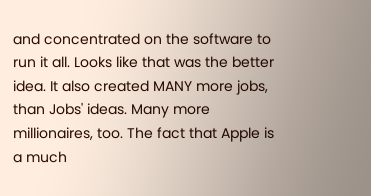and concentrated on the software to run it all. Looks like that was the better idea. It also created MANY more jobs, than Jobs' ideas. Many more millionaires, too. The fact that Apple is a much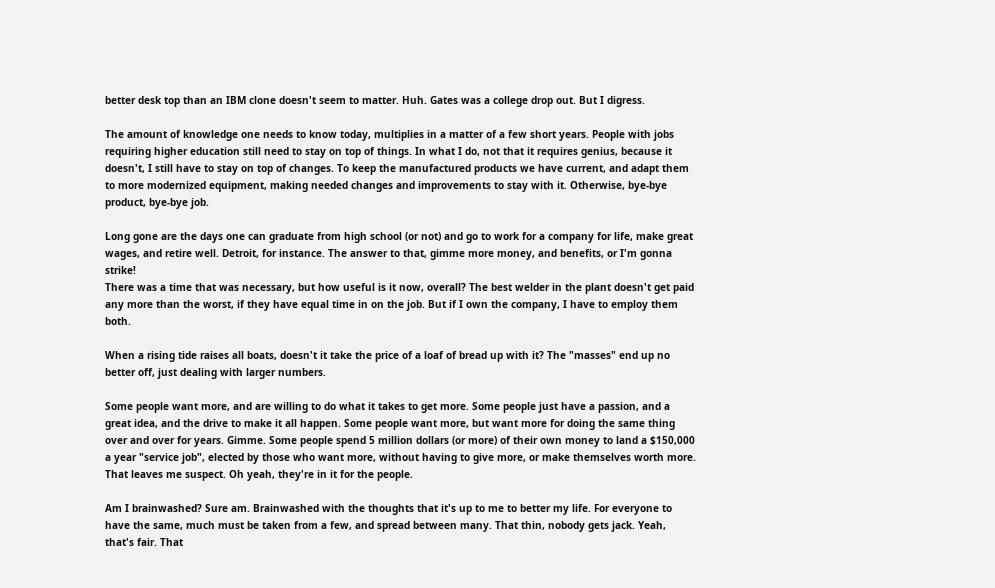better desk top than an IBM clone doesn't seem to matter. Huh. Gates was a college drop out. But I digress.

The amount of knowledge one needs to know today, multiplies in a matter of a few short years. People with jobs requiring higher education still need to stay on top of things. In what I do, not that it requires genius, because it doesn't, I still have to stay on top of changes. To keep the manufactured products we have current, and adapt them to more modernized equipment, making needed changes and improvements to stay with it. Otherwise, bye-bye product, bye-bye job.

Long gone are the days one can graduate from high school (or not) and go to work for a company for life, make great wages, and retire well. Detroit, for instance. The answer to that, gimme more money, and benefits, or I'm gonna strike!
There was a time that was necessary, but how useful is it now, overall? The best welder in the plant doesn't get paid any more than the worst, if they have equal time in on the job. But if I own the company, I have to employ them both.

When a rising tide raises all boats, doesn't it take the price of a loaf of bread up with it? The "masses" end up no better off, just dealing with larger numbers.

Some people want more, and are willing to do what it takes to get more. Some people just have a passion, and a great idea, and the drive to make it all happen. Some people want more, but want more for doing the same thing over and over for years. Gimme. Some people spend 5 million dollars (or more) of their own money to land a $150,000 a year "service job", elected by those who want more, without having to give more, or make themselves worth more. That leaves me suspect. Oh yeah, they're in it for the people.

Am I brainwashed? Sure am. Brainwashed with the thoughts that it's up to me to better my life. For everyone to have the same, much must be taken from a few, and spread between many. That thin, nobody gets jack. Yeah, that's fair. That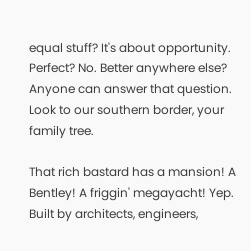equal stuff? It's about opportunity. Perfect? No. Better anywhere else? Anyone can answer that question. Look to our southern border, your family tree.

That rich bastard has a mansion! A Bentley! A friggin' megayacht! Yep. Built by architects, engineers,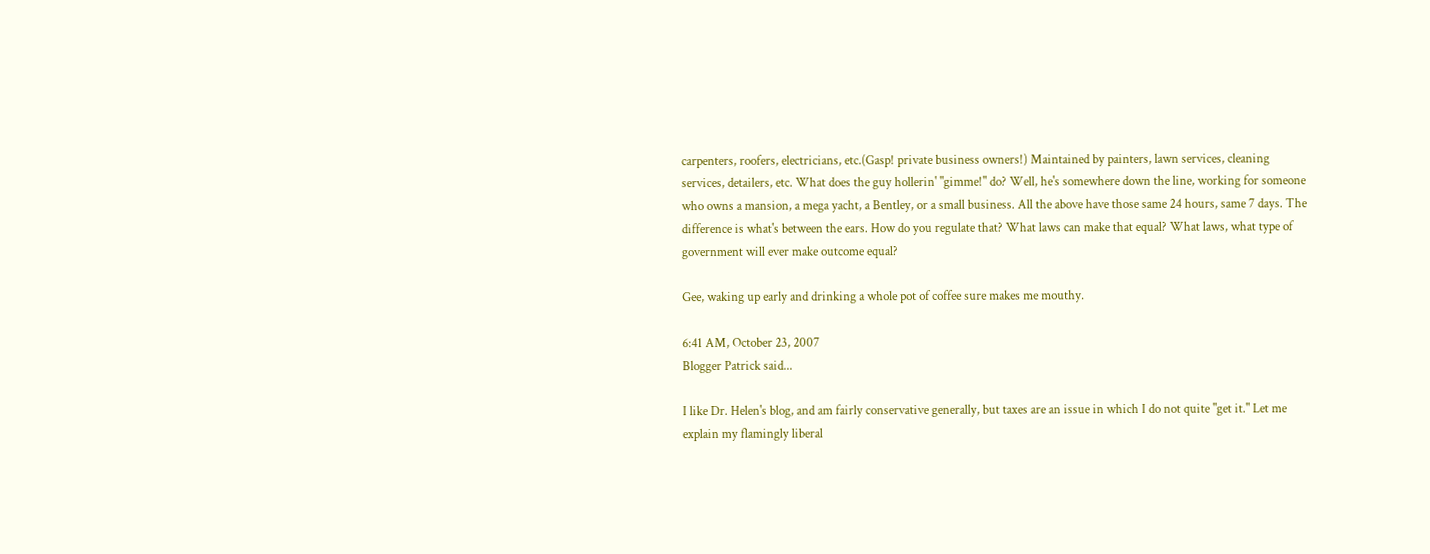carpenters, roofers, electricians, etc.(Gasp! private business owners!) Maintained by painters, lawn services, cleaning services, detailers, etc. What does the guy hollerin' "gimme!" do? Well, he's somewhere down the line, working for someone who owns a mansion, a mega yacht, a Bentley, or a small business. All the above have those same 24 hours, same 7 days. The difference is what's between the ears. How do you regulate that? What laws can make that equal? What laws, what type of government will ever make outcome equal?

Gee, waking up early and drinking a whole pot of coffee sure makes me mouthy.

6:41 AM, October 23, 2007
Blogger Patrick said...

I like Dr. Helen's blog, and am fairly conservative generally, but taxes are an issue in which I do not quite "get it." Let me explain my flamingly liberal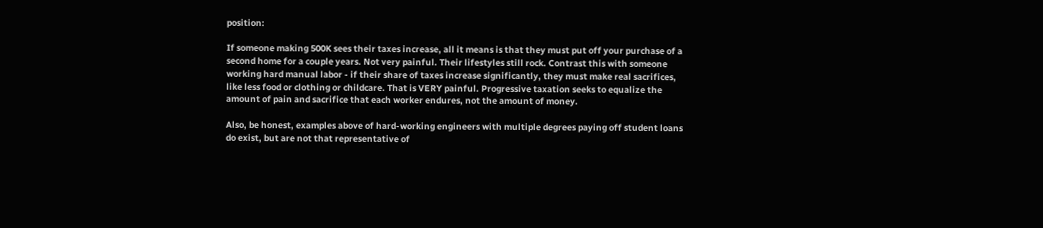position:

If someone making 500K sees their taxes increase, all it means is that they must put off your purchase of a second home for a couple years. Not very painful. Their lifestyles still rock. Contrast this with someone working hard manual labor - if their share of taxes increase significantly, they must make real sacrifices, like less food or clothing or childcare. That is VERY painful. Progressive taxation seeks to equalize the amount of pain and sacrifice that each worker endures, not the amount of money.

Also, be honest, examples above of hard-working engineers with multiple degrees paying off student loans do exist, but are not that representative of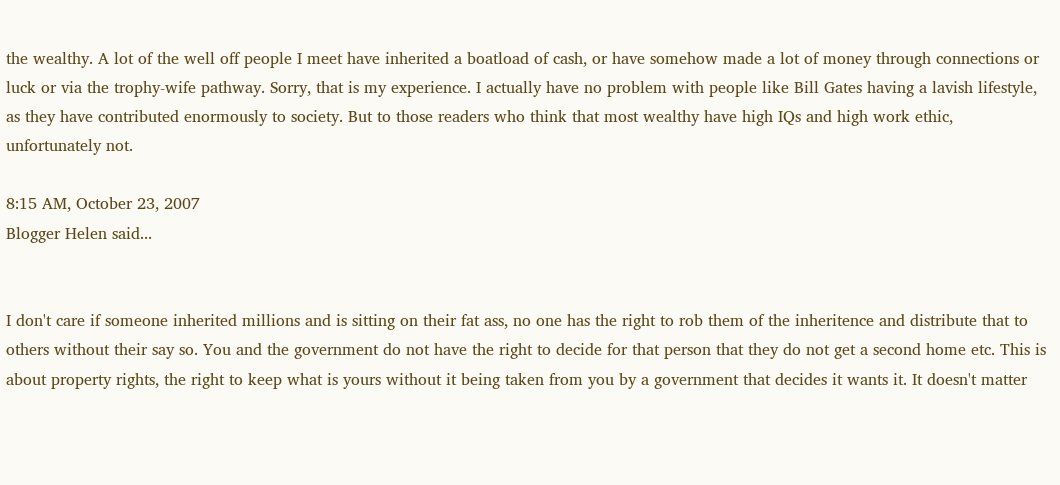the wealthy. A lot of the well off people I meet have inherited a boatload of cash, or have somehow made a lot of money through connections or luck or via the trophy-wife pathway. Sorry, that is my experience. I actually have no problem with people like Bill Gates having a lavish lifestyle, as they have contributed enormously to society. But to those readers who think that most wealthy have high IQs and high work ethic, unfortunately not.

8:15 AM, October 23, 2007
Blogger Helen said...


I don't care if someone inherited millions and is sitting on their fat ass, no one has the right to rob them of the inheritence and distribute that to others without their say so. You and the government do not have the right to decide for that person that they do not get a second home etc. This is about property rights, the right to keep what is yours without it being taken from you by a government that decides it wants it. It doesn't matter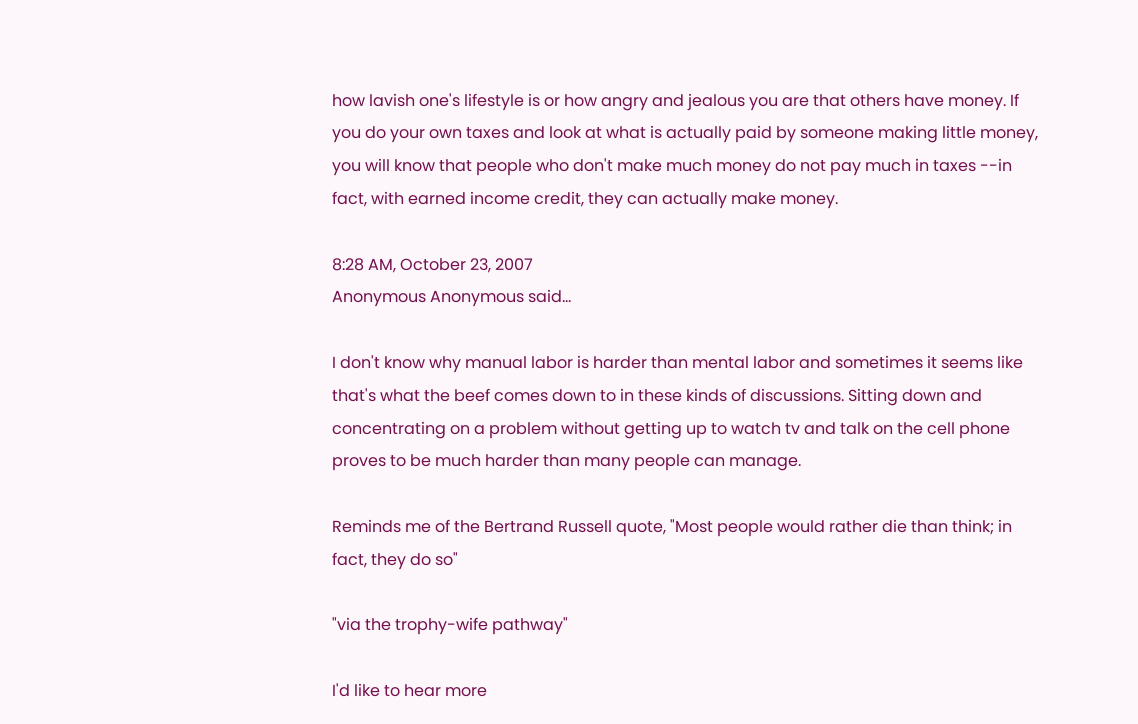how lavish one's lifestyle is or how angry and jealous you are that others have money. If you do your own taxes and look at what is actually paid by someone making little money, you will know that people who don't make much money do not pay much in taxes --in fact, with earned income credit, they can actually make money.

8:28 AM, October 23, 2007
Anonymous Anonymous said...

I don't know why manual labor is harder than mental labor and sometimes it seems like that's what the beef comes down to in these kinds of discussions. Sitting down and concentrating on a problem without getting up to watch tv and talk on the cell phone proves to be much harder than many people can manage.

Reminds me of the Bertrand Russell quote, "Most people would rather die than think; in fact, they do so"

"via the trophy-wife pathway"

I'd like to hear more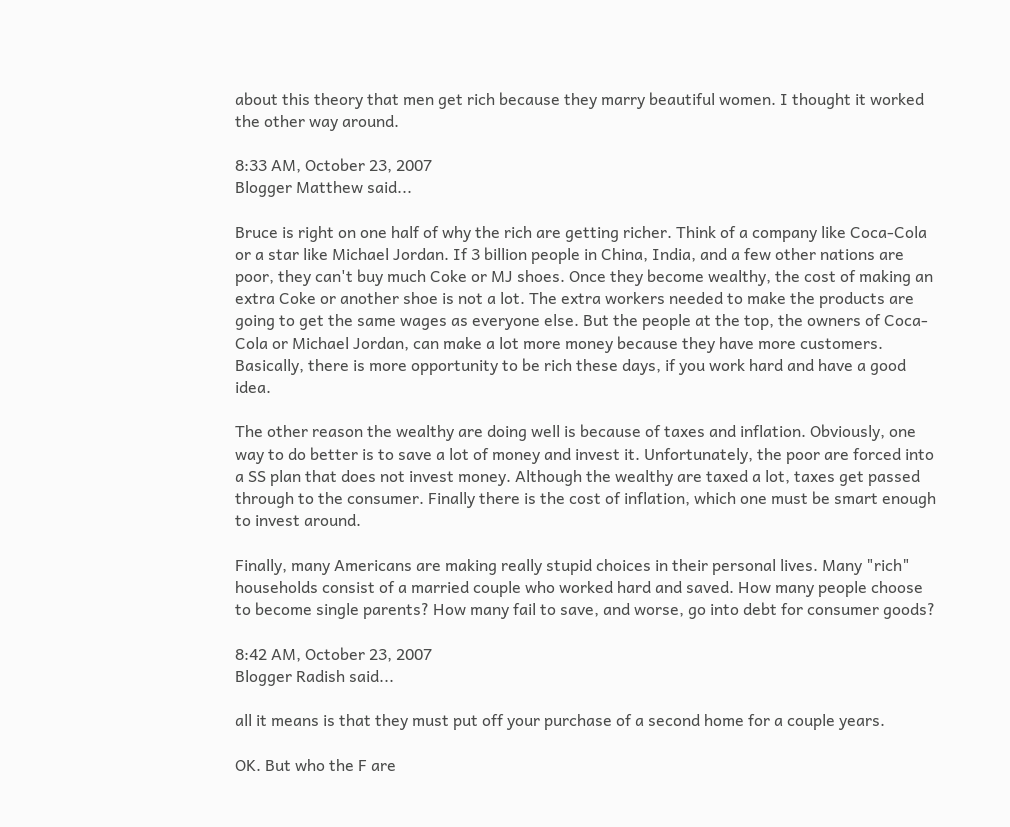about this theory that men get rich because they marry beautiful women. I thought it worked the other way around.

8:33 AM, October 23, 2007
Blogger Matthew said...

Bruce is right on one half of why the rich are getting richer. Think of a company like Coca-Cola or a star like Michael Jordan. If 3 billion people in China, India, and a few other nations are poor, they can't buy much Coke or MJ shoes. Once they become wealthy, the cost of making an extra Coke or another shoe is not a lot. The extra workers needed to make the products are going to get the same wages as everyone else. But the people at the top, the owners of Coca-Cola or Michael Jordan, can make a lot more money because they have more customers. Basically, there is more opportunity to be rich these days, if you work hard and have a good idea.

The other reason the wealthy are doing well is because of taxes and inflation. Obviously, one way to do better is to save a lot of money and invest it. Unfortunately, the poor are forced into a SS plan that does not invest money. Although the wealthy are taxed a lot, taxes get passed through to the consumer. Finally there is the cost of inflation, which one must be smart enough to invest around.

Finally, many Americans are making really stupid choices in their personal lives. Many "rich" households consist of a married couple who worked hard and saved. How many people choose to become single parents? How many fail to save, and worse, go into debt for consumer goods?

8:42 AM, October 23, 2007
Blogger Radish said...

all it means is that they must put off your purchase of a second home for a couple years.

OK. But who the F are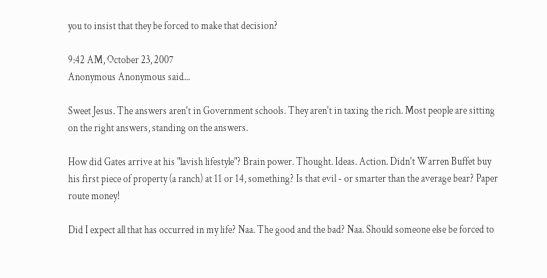you to insist that they be forced to make that decision?

9:42 AM, October 23, 2007
Anonymous Anonymous said...

Sweet Jesus. The answers aren't in Government schools. They aren't in taxing the rich. Most people are sitting on the right answers, standing on the answers.

How did Gates arrive at his "lavish lifestyle"? Brain power. Thought. Ideas. Action. Didn't Warren Buffet buy his first piece of property (a ranch) at 11 or 14, something? Is that evil - or smarter than the average bear? Paper route money!

Did I expect all that has occurred in my life? Naa. The good and the bad? Naa. Should someone else be forced to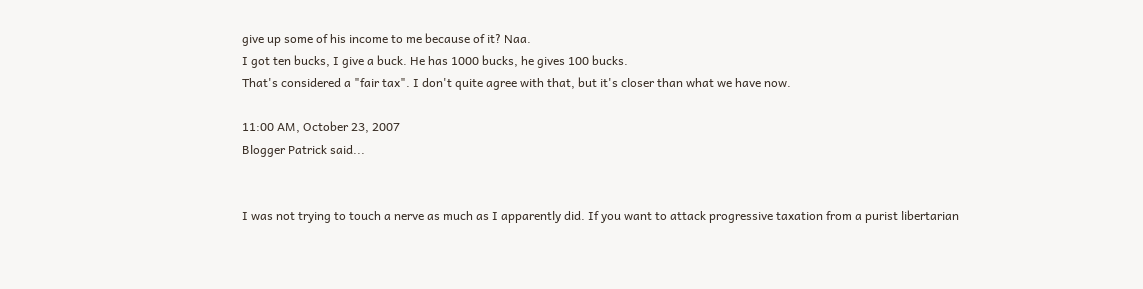give up some of his income to me because of it? Naa.
I got ten bucks, I give a buck. He has 1000 bucks, he gives 100 bucks.
That's considered a "fair tax". I don't quite agree with that, but it's closer than what we have now.

11:00 AM, October 23, 2007
Blogger Patrick said...


I was not trying to touch a nerve as much as I apparently did. If you want to attack progressive taxation from a purist libertarian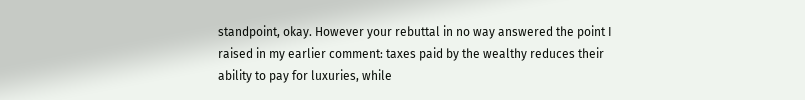standpoint, okay. However your rebuttal in no way answered the point I raised in my earlier comment: taxes paid by the wealthy reduces their ability to pay for luxuries, while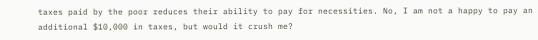taxes paid by the poor reduces their ability to pay for necessities. No, I am not a happy to pay an additional $10,000 in taxes, but would it crush me?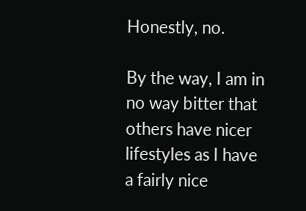Honestly, no.

By the way, I am in no way bitter that others have nicer lifestyles as I have a fairly nice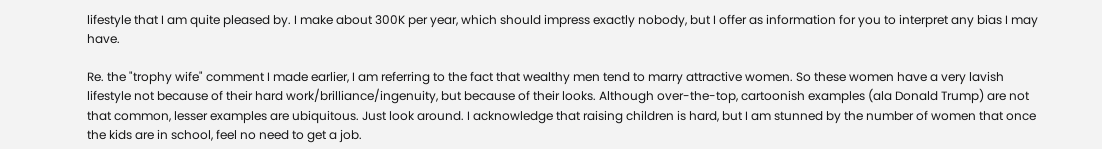lifestyle that I am quite pleased by. I make about 300K per year, which should impress exactly nobody, but I offer as information for you to interpret any bias I may have.

Re. the "trophy wife" comment I made earlier, I am referring to the fact that wealthy men tend to marry attractive women. So these women have a very lavish lifestyle not because of their hard work/brilliance/ingenuity, but because of their looks. Although over-the-top, cartoonish examples (ala Donald Trump) are not that common, lesser examples are ubiquitous. Just look around. I acknowledge that raising children is hard, but I am stunned by the number of women that once the kids are in school, feel no need to get a job.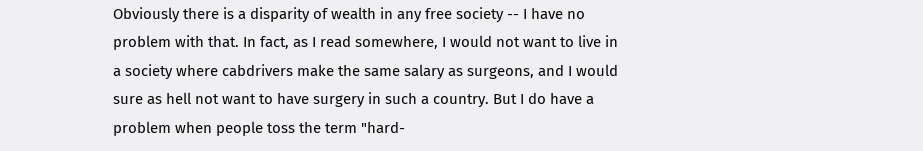Obviously there is a disparity of wealth in any free society -- I have no problem with that. In fact, as I read somewhere, I would not want to live in a society where cabdrivers make the same salary as surgeons, and I would sure as hell not want to have surgery in such a country. But I do have a problem when people toss the term "hard-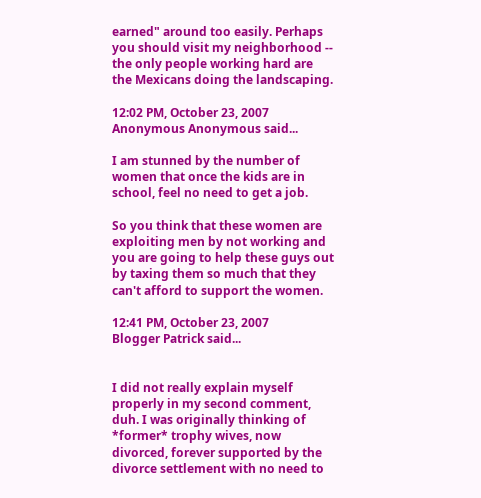earned" around too easily. Perhaps you should visit my neighborhood -- the only people working hard are the Mexicans doing the landscaping.

12:02 PM, October 23, 2007
Anonymous Anonymous said...

I am stunned by the number of women that once the kids are in school, feel no need to get a job.

So you think that these women are exploiting men by not working and you are going to help these guys out by taxing them so much that they can't afford to support the women.

12:41 PM, October 23, 2007
Blogger Patrick said...


I did not really explain myself properly in my second comment, duh. I was originally thinking of *former* trophy wives, now divorced, forever supported by the divorce settlement with no need to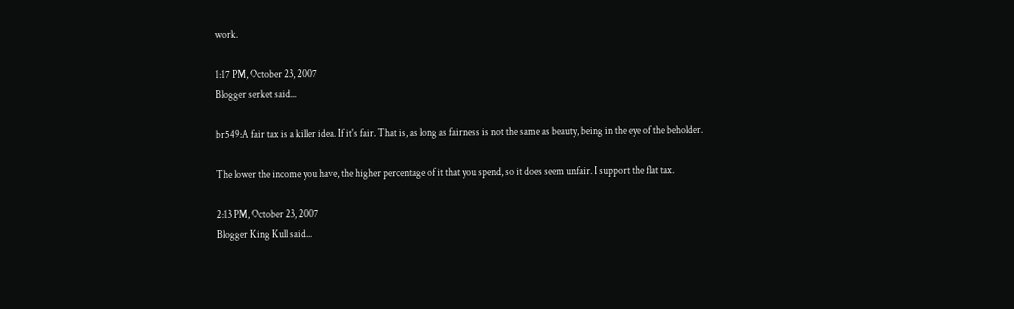work.

1:17 PM, October 23, 2007
Blogger serket said...

br549:A fair tax is a killer idea. If it's fair. That is, as long as fairness is not the same as beauty, being in the eye of the beholder.

The lower the income you have, the higher percentage of it that you spend, so it does seem unfair. I support the flat tax.

2:13 PM, October 23, 2007
Blogger King Kull said...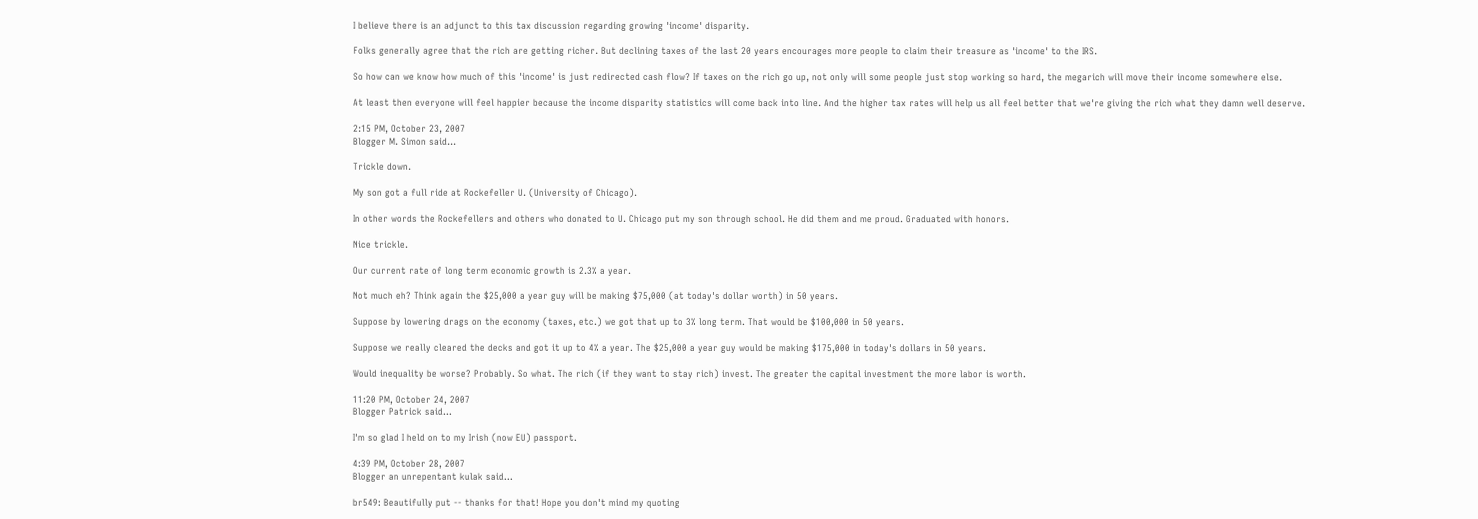I believe there is an adjunct to this tax discussion regarding growing 'income' disparity.

Folks generally agree that the rich are getting richer. But declining taxes of the last 20 years encourages more people to claim their treasure as 'income' to the IRS.

So how can we know how much of this 'income' is just redirected cash flow? If taxes on the rich go up, not only will some people just stop working so hard, the megarich will move their income somewhere else.

At least then everyone will feel happier because the income disparity statistics will come back into line. And the higher tax rates will help us all feel better that we're giving the rich what they damn well deserve.

2:15 PM, October 23, 2007
Blogger M. Simon said...

Trickle down.

My son got a full ride at Rockefeller U. (University of Chicago).

In other words the Rockefellers and others who donated to U. Chicago put my son through school. He did them and me proud. Graduated with honors.

Nice trickle.

Our current rate of long term economic growth is 2.3% a year.

Not much eh? Think again the $25,000 a year guy will be making $75,000 (at today's dollar worth) in 50 years.

Suppose by lowering drags on the economy (taxes, etc.) we got that up to 3% long term. That would be $100,000 in 50 years.

Suppose we really cleared the decks and got it up to 4% a year. The $25,000 a year guy would be making $175,000 in today's dollars in 50 years.

Would inequality be worse? Probably. So what. The rich (if they want to stay rich) invest. The greater the capital investment the more labor is worth.

11:20 PM, October 24, 2007
Blogger Patrick said...

I'm so glad I held on to my Irish (now EU) passport.

4:39 PM, October 28, 2007
Blogger an unrepentant kulak said...

br549: Beautifully put -- thanks for that! Hope you don't mind my quoting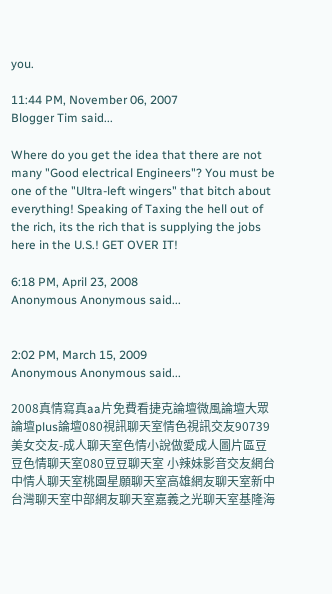you.

11:44 PM, November 06, 2007
Blogger Tim said...

Where do you get the idea that there are not many "Good electrical Engineers"? You must be one of the "Ultra-left wingers" that bitch about everything! Speaking of Taxing the hell out of the rich, its the rich that is supplying the jobs here in the U.S.! GET OVER IT!

6:18 PM, April 23, 2008
Anonymous Anonymous said...


2:02 PM, March 15, 2009
Anonymous Anonymous said...

2008真情寫真aa片免費看捷克論壇微風論壇大眾論壇plus論壇080視訊聊天室情色視訊交友90739美女交友-成人聊天室色情小說做愛成人圖片區豆豆色情聊天室080豆豆聊天室 小辣妹影音交友網台中情人聊天室桃園星願聊天室高雄網友聊天室新中台灣聊天室中部網友聊天室嘉義之光聊天室基隆海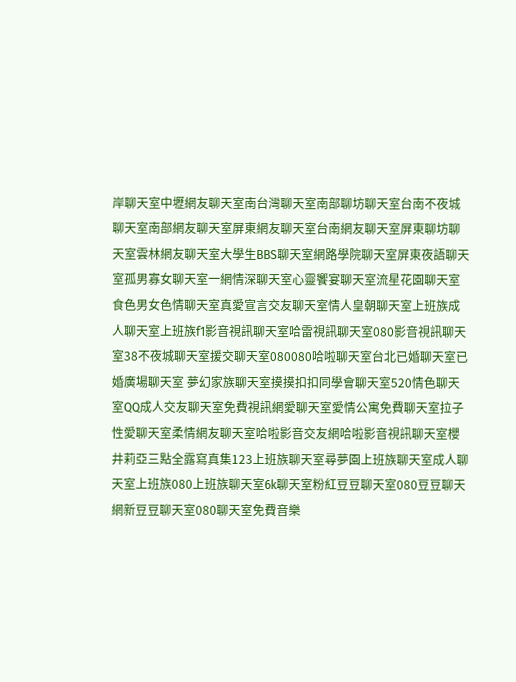岸聊天室中壢網友聊天室南台灣聊天室南部聊坊聊天室台南不夜城聊天室南部網友聊天室屏東網友聊天室台南網友聊天室屏東聊坊聊天室雲林網友聊天室大學生BBS聊天室網路學院聊天室屏東夜語聊天室孤男寡女聊天室一網情深聊天室心靈饗宴聊天室流星花園聊天室食色男女色情聊天室真愛宣言交友聊天室情人皇朝聊天室上班族成人聊天室上班族f1影音視訊聊天室哈雷視訊聊天室080影音視訊聊天室38不夜城聊天室援交聊天室080080哈啦聊天室台北已婚聊天室已婚廣場聊天室 夢幻家族聊天室摸摸扣扣同學會聊天室520情色聊天室QQ成人交友聊天室免費視訊網愛聊天室愛情公寓免費聊天室拉子性愛聊天室柔情網友聊天室哈啦影音交友網哈啦影音視訊聊天室櫻井莉亞三點全露寫真集123上班族聊天室尋夢園上班族聊天室成人聊天室上班族080上班族聊天室6k聊天室粉紅豆豆聊天室080豆豆聊天網新豆豆聊天室080聊天室免費音樂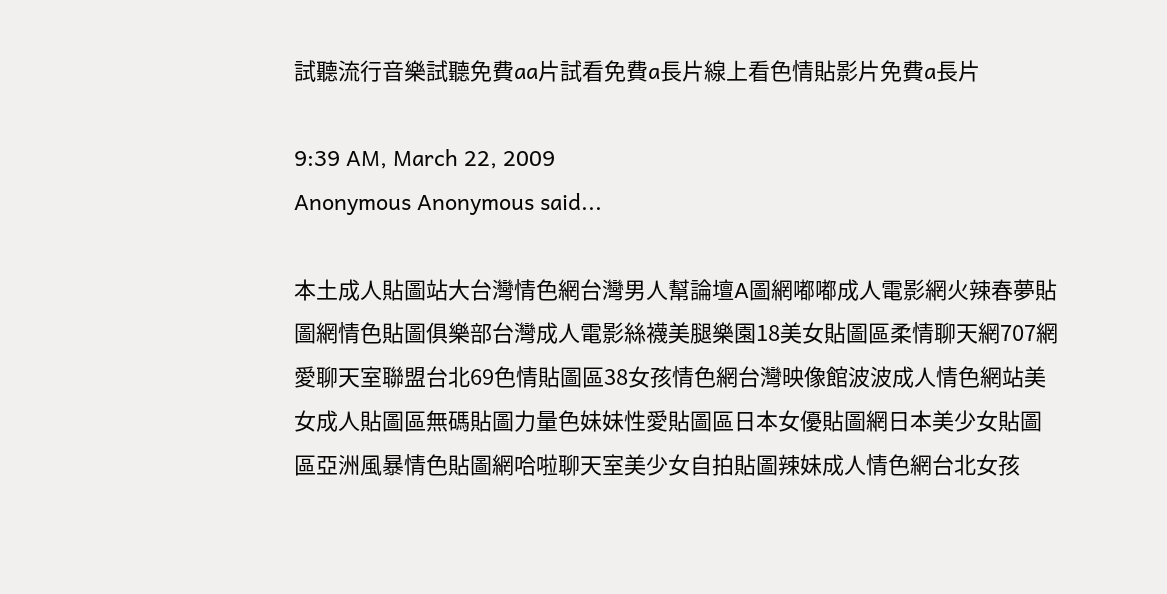試聽流行音樂試聽免費aa片試看免費a長片線上看色情貼影片免費a長片

9:39 AM, March 22, 2009
Anonymous Anonymous said...

本土成人貼圖站大台灣情色網台灣男人幫論壇A圖網嘟嘟成人電影網火辣春夢貼圖網情色貼圖俱樂部台灣成人電影絲襪美腿樂園18美女貼圖區柔情聊天網707網愛聊天室聯盟台北69色情貼圖區38女孩情色網台灣映像館波波成人情色網站美女成人貼圖區無碼貼圖力量色妹妹性愛貼圖區日本女優貼圖網日本美少女貼圖區亞洲風暴情色貼圖網哈啦聊天室美少女自拍貼圖辣妹成人情色網台北女孩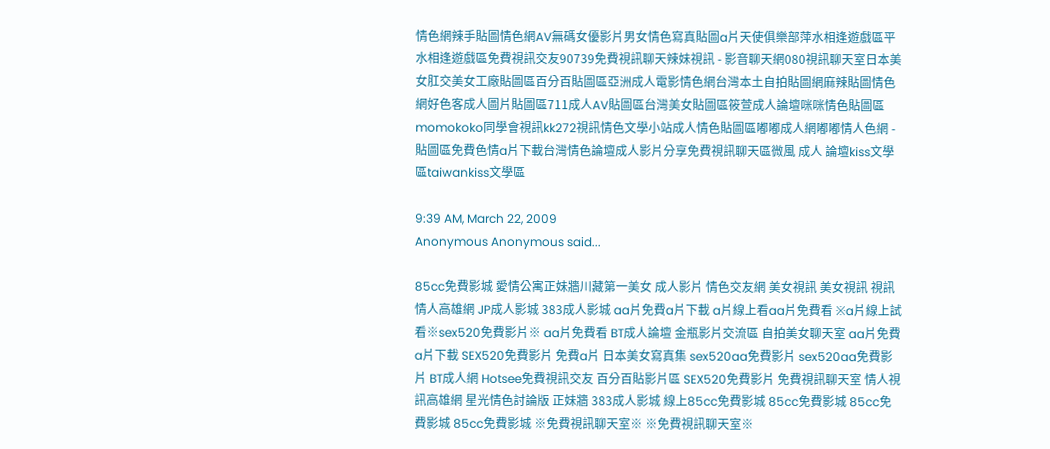情色網辣手貼圖情色網AV無碼女優影片男女情色寫真貼圖a片天使俱樂部萍水相逢遊戲區平水相逢遊戲區免費視訊交友90739免費視訊聊天辣妹視訊 - 影音聊天網080視訊聊天室日本美女肛交美女工廠貼圖區百分百貼圖區亞洲成人電影情色網台灣本土自拍貼圖網麻辣貼圖情色網好色客成人圖片貼圖區711成人AV貼圖區台灣美女貼圖區筱萱成人論壇咪咪情色貼圖區momokoko同學會視訊kk272視訊情色文學小站成人情色貼圖區嘟嘟成人網嘟嘟情人色網 - 貼圖區免費色情a片下載台灣情色論壇成人影片分享免費視訊聊天區微風 成人 論壇kiss文學區taiwankiss文學區

9:39 AM, March 22, 2009
Anonymous Anonymous said...

85cc免費影城 愛情公寓正妹牆川藏第一美女 成人影片 情色交友網 美女視訊 美女視訊 視訊情人高雄網 JP成人影城 383成人影城 aa片免費a片下載 a片線上看aa片免費看 ※a片線上試看※sex520免費影片※ aa片免費看 BT成人論壇 金瓶影片交流區 自拍美女聊天室 aa片免費a片下載 SEX520免費影片 免費a片 日本美女寫真集 sex520aa免費影片 sex520aa免費影片 BT成人網 Hotsee免費視訊交友 百分百貼影片區 SEX520免費影片 免費視訊聊天室 情人視訊高雄網 星光情色討論版 正妹牆 383成人影城 線上85cc免費影城 85cc免費影城 85cc免費影城 85cc免費影城 ※免費視訊聊天室※ ※免費視訊聊天室※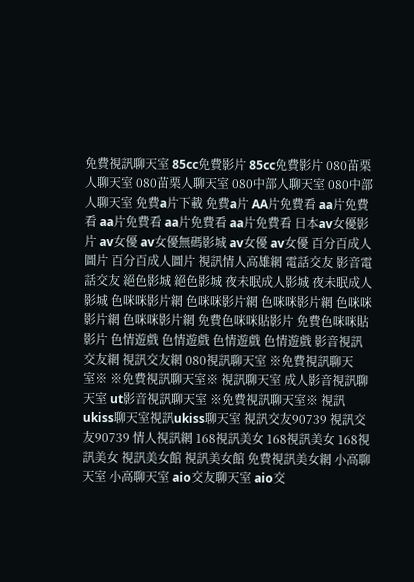免費視訊聊天室 85cc免費影片 85cc免費影片 080苗栗人聊天室 080苗栗人聊天室 080中部人聊天室 080中部人聊天室 免費a片下載 免費a片 AA片免費看 aa片免費看 aa片免費看 aa片免費看 aa片免費看 日本av女優影片 av女優 av女優無碼影城 av女優 av女優 百分百成人圖片 百分百成人圖片 視訊情人高雄網 電話交友 影音電話交友 絕色影城 絕色影城 夜未眠成人影城 夜未眠成人影城 色咪咪影片網 色咪咪影片網 色咪咪影片網 色咪咪影片網 色咪咪影片網 免費色咪咪貼影片 免費色咪咪貼影片 色情遊戲 色情遊戲 色情遊戲 色情遊戲 影音視訊交友網 視訊交友網 080視訊聊天室 ※免費視訊聊天室※ ※免費視訊聊天室※ 視訊聊天室 成人影音視訊聊天室 ut影音視訊聊天室 ※免費視訊聊天室※ 視訊ukiss聊天室視訊ukiss聊天室 視訊交友90739 視訊交友90739 情人視訊網 168視訊美女 168視訊美女 168視訊美女 視訊美女館 視訊美女館 免費視訊美女網 小高聊天室 小高聊天室 aio交友聊天室 aio交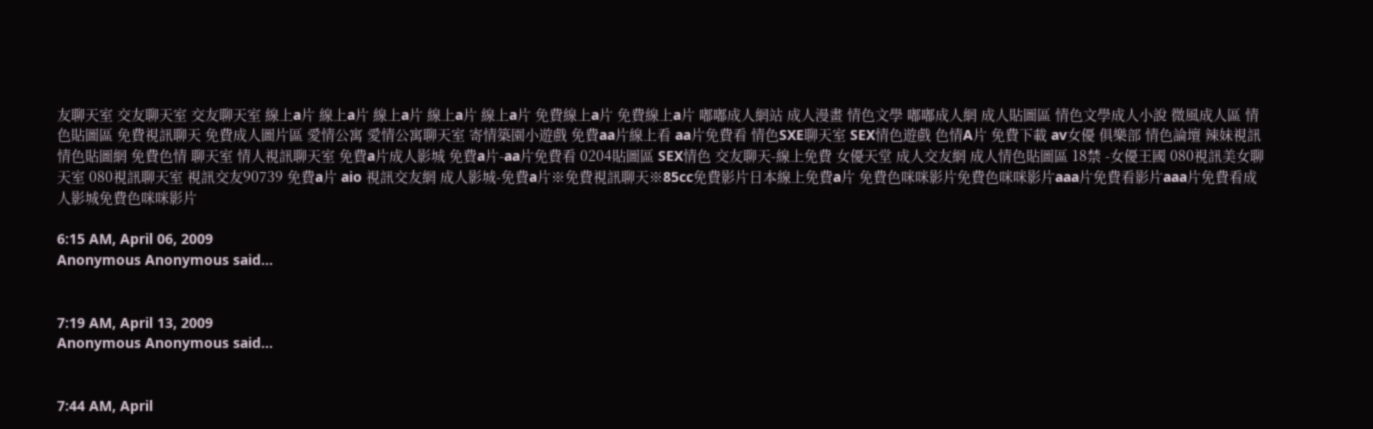友聊天室 交友聊天室 交友聊天室 線上a片 線上a片 線上a片 線上a片 線上a片 免費線上a片 免費線上a片 嘟嘟成人網站 成人漫畫 情色文學 嘟嘟成人網 成人貼圖區 情色文學成人小說 微風成人區 情色貼圖區 免費視訊聊天 免費成人圖片區 愛情公寓 愛情公寓聊天室 寄情築園小遊戲 免費aa片線上看 aa片免費看 情色SXE聊天室 SEX情色遊戲 色情A片 免費下載 av女優 俱樂部 情色論壇 辣妹視訊 情色貼圖網 免費色情 聊天室 情人視訊聊天室 免費a片成人影城 免費a片-aa片免費看 0204貼圖區 SEX情色 交友聊天-線上免費 女優天堂 成人交友網 成人情色貼圖區 18禁 -女優王國 080視訊美女聊天室 080視訊聊天室 視訊交友90739 免費a片 aio 視訊交友網 成人影城-免費a片※免費視訊聊天※85cc免費影片日本線上免費a片 免費色咪咪影片免費色咪咪影片aaa片免費看影片aaa片免費看成人影城免費色咪咪影片

6:15 AM, April 06, 2009
Anonymous Anonymous said...


7:19 AM, April 13, 2009
Anonymous Anonymous said...


7:44 AM, April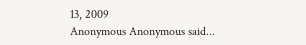13, 2009
Anonymous Anonymous said...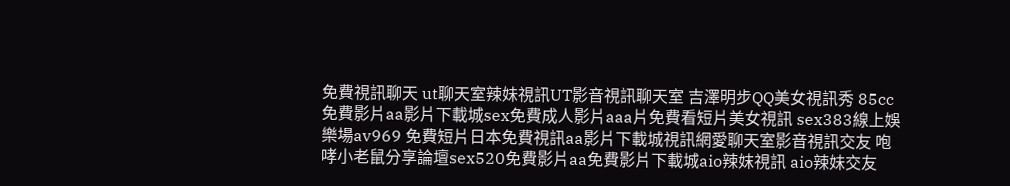免費視訊聊天 ut聊天室辣妹視訊UT影音視訊聊天室 吉澤明步QQ美女視訊秀 85cc免費影片aa影片下載城sex免費成人影片aaa片免費看短片美女視訊 sex383線上娛樂場av969 免費短片日本免費視訊aa影片下載城視訊網愛聊天室影音視訊交友 咆哮小老鼠分享論壇sex520免費影片aa免費影片下載城aio辣妺視訊 aio辣妹交友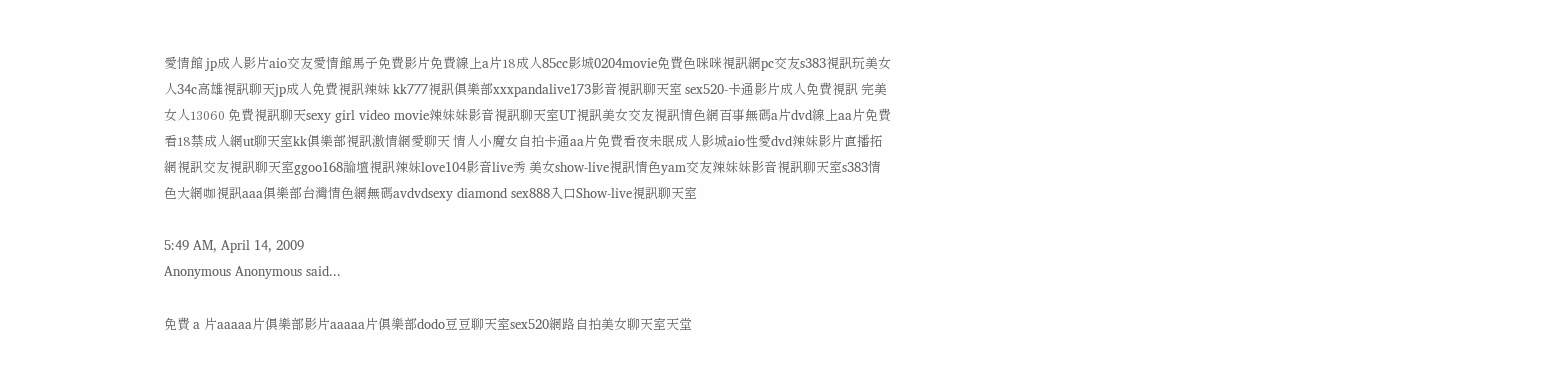愛情館 jp成人影片aio交友愛情館馬子免費影片免費線上a片18成人85cc影城0204movie免費色咪咪視訊網pc交友s383視訊玩美女人34c高雄視訊聊天jp成人免費視訊辣妹 kk777視訊俱樂部xxxpandalive173影音視訊聊天室 sex520-卡通影片成人免費視訊 完美女人13060 免費視訊聊天sexy girl video movie辣妹妹影音視訊聊天室UT視訊美女交友視訊情色網百事無碼a片dvd線上aa片免費看18禁成人網ut聊天室kk俱樂部視訊激情網愛聊天 情人小魔女自拍卡通aa片免費看夜未眠成人影城aio性愛dvd辣妹影片直播拓網視訊交友視訊聊天室ggoo168論壇視訊辣妹love104影音live秀 美女show-live視訊情色yam交友辣妹妹影音視訊聊天室s383情色大網咖視訊aaa俱樂部台灣情色網無碼avdvdsexy diamond sex888入口Show-live視訊聊天室

5:49 AM, April 14, 2009
Anonymous Anonymous said...

免費 a 片aaaaa片俱樂部影片aaaaa片俱樂部dodo豆豆聊天室sex520網路自拍美女聊天室天堂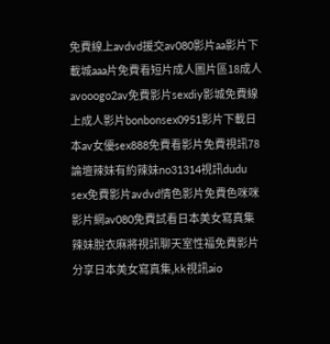免費線上avdvd援交av080影片aa影片下載城aaa片免費看短片成人圖片區18成人avooogo2av免費影片sexdiy影城免費線上成人影片bonbonsex0951影片下載日本av女優sex888免費看影片免費視訊78論壇辣妹有約辣妹no31314視訊dudu sex免費影片avdvd情色影片免費色咪咪影片網av080免費試看日本美女寫真集辣妹脫衣麻將視訊聊天室性福免費影片分享日本美女寫真集,kk視訊aio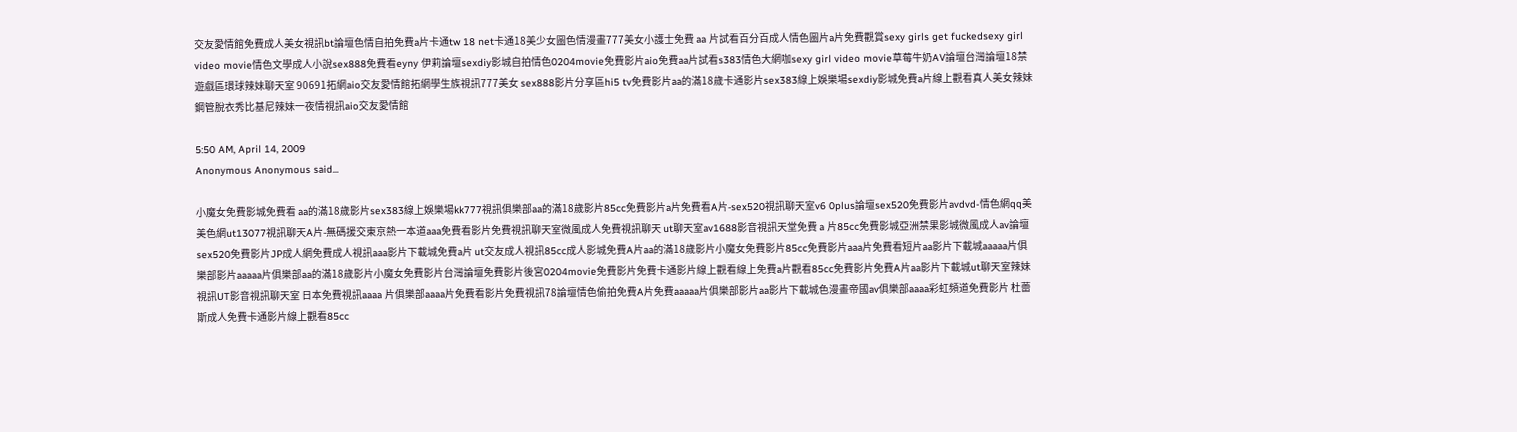交友愛情館免費成人美女視訊bt論壇色情自拍免費a片卡通tw 18 net卡通18美少女圖色情漫畫777美女小護士免費 aa 片試看百分百成人情色圖片a片免費觀賞sexy girls get fuckedsexy girl video movie情色文學成人小說sex888免費看eyny 伊莉論壇sexdiy影城自拍情色0204movie免費影片aio免費aa片試看s383情色大網咖sexy girl video movie草莓牛奶AV論壇台灣論壇18禁遊戲區環球辣妹聊天室 90691拓網aio交友愛情館拓網學生族視訊777美女 sex888影片分享區hi5 tv免費影片aa的滿18歲卡通影片sex383線上娛樂場sexdiy影城免費a片線上觀看真人美女辣妹鋼管脫衣秀比基尼辣妹一夜情視訊aio交友愛情館

5:50 AM, April 14, 2009
Anonymous Anonymous said...

小魔女免費影城免費看 aa的滿18歲影片sex383線上娛樂場kk777視訊俱樂部aa的滿18歲影片85cc免費影片a片免費看A片-sex520視訊聊天室v6 0plus論壇sex520免費影片avdvd-情色網qq美美色網ut13077視訊聊天A片-無碼援交東京熱一本道aaa免費看影片免費視訊聊天室微風成人免費視訊聊天 ut聊天室av1688影音視訊天堂免費 a 片85cc免費影城亞洲禁果影城微風成人av論壇sex520免費影片JP成人網免費成人視訊aaa影片下載城免費a片 ut交友成人視訊85cc成人影城免費A片aa的滿18歲影片小魔女免費影片85cc免費影片aaa片免費看短片aa影片下載城aaaaa片俱樂部影片aaaaa片俱樂部aa的滿18歲影片小魔女免費影片台灣論壇免費影片後宮0204movie免費影片免費卡通影片線上觀看線上免費a片觀看85cc免費影片免費A片aa影片下載城ut聊天室辣妹視訊UT影音視訊聊天室 日本免費視訊aaaa 片俱樂部aaaa片免費看影片免費視訊78論壇情色偷拍免費A片免費aaaaa片俱樂部影片aa影片下載城色漫畫帝國av俱樂部aaaa彩虹頻道免費影片 杜蕾斯成人免費卡通影片線上觀看85cc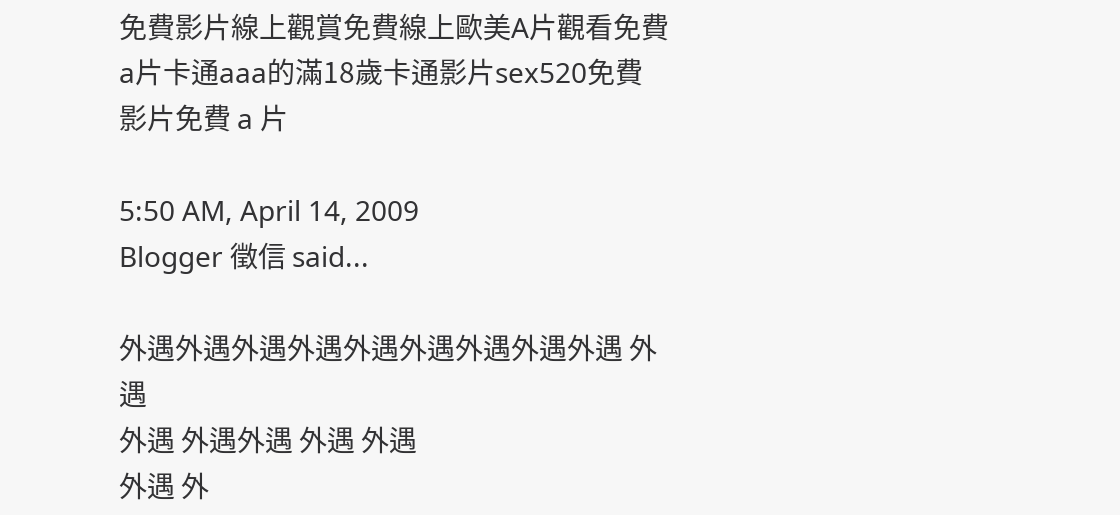免費影片線上觀賞免費線上歐美A片觀看免費a片卡通aaa的滿18歲卡通影片sex520免費影片免費 a 片

5:50 AM, April 14, 2009
Blogger 徵信 said...

外遇外遇外遇外遇外遇外遇外遇外遇外遇 外遇
外遇 外遇外遇 外遇 外遇
外遇 外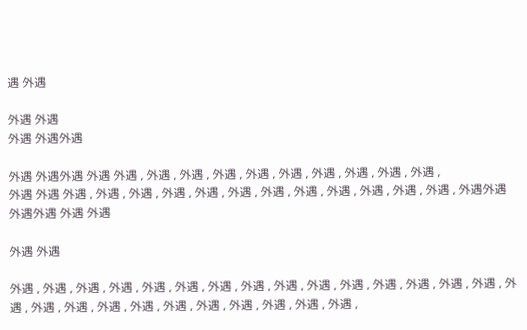遇 外遇

外遇 外遇
外遇 外遇外遇

外遇 外遇外遇 外遇 外遇 , 外遇 , 外遇 , 外遇 , 外遇 , 外遇 , 外遇 , 外遇 , 外遇 , 外遇 ,
外遇 外遇 外遇 , 外遇 , 外遇 , 外遇 , 外遇 , 外遇 , 外遇 , 外遇 , 外遇 , 外遇 , 外遇 , 外遇 , 外遇外遇 外遇外遇 外遇 外遇

外遇 外遇

外遇 , 外遇 , 外遇 , 外遇 , 外遇 , 外遇 , 外遇 , 外遇 , 外遇 , 外遇 , 外遇 , 外遇 , 外遇 , 外遇 , 外遇 , 外遇 , 外遇 , 外遇 , 外遇 , 外遇 , 外遇 , 外遇 , 外遇 , 外遇 , 外遇 , 外遇 ,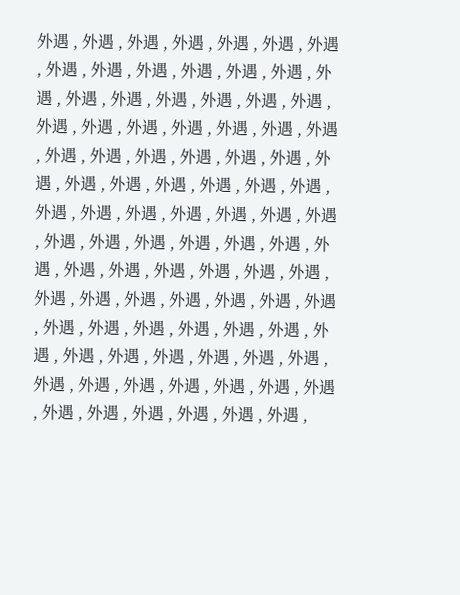外遇 , 外遇 , 外遇 , 外遇 , 外遇 , 外遇 , 外遇 , 外遇 , 外遇 , 外遇 , 外遇 , 外遇 , 外遇 , 外遇 , 外遇 , 外遇 , 外遇 , 外遇 , 外遇 , 外遇 , 外遇 , 外遇 , 外遇 , 外遇 , 外遇 , 外遇 , 外遇 , 外遇 , 外遇 , 外遇 , 外遇 , 外遇 , 外遇 , 外遇 , 外遇 , 外遇 , 外遇 , 外遇 , 外遇 , 外遇 , 外遇 , 外遇 , 外遇 , 外遇 , 外遇 , 外遇 , 外遇 , 外遇 , 外遇 , 外遇 , 外遇 , 外遇 , 外遇 , 外遇 , 外遇 , 外遇 , 外遇 , 外遇 , 外遇 , 外遇 , 外遇 , 外遇 , 外遇 , 外遇 , 外遇 , 外遇 , 外遇 , 外遇 , 外遇 , 外遇 , 外遇 , 外遇 , 外遇 , 外遇 , 外遇 , 外遇 , 外遇 , 外遇 , 外遇 , 外遇 , 外遇 , 外遇 , 外遇 , 外遇 , 外遇 , 外遇 , 外遇 , 外遇 , 外遇 , 外遇 , 外遇 , 外遇 , 外遇 ,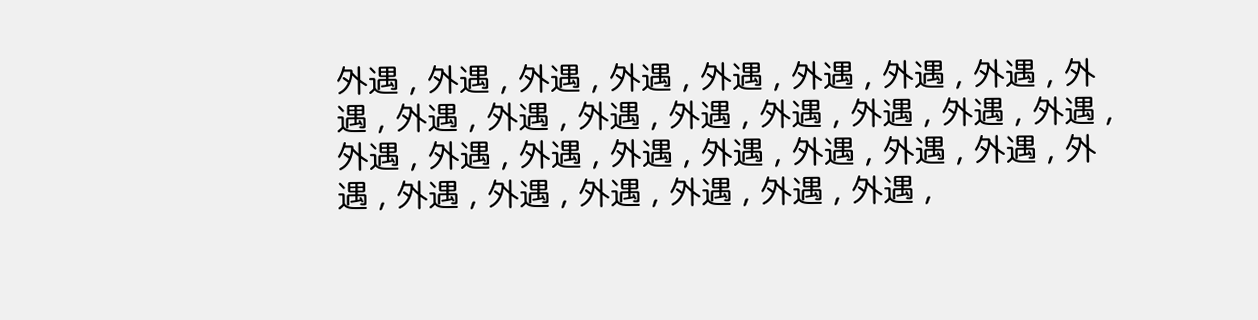外遇 , 外遇 , 外遇 , 外遇 , 外遇 , 外遇 , 外遇 , 外遇 , 外遇 , 外遇 , 外遇 , 外遇 , 外遇 , 外遇 , 外遇 , 外遇 , 外遇 , 外遇 , 外遇 , 外遇 , 外遇 , 外遇 , 外遇 , 外遇 , 外遇 , 外遇 , 外遇 , 外遇 , 外遇 , 外遇 , 外遇 , 外遇 ,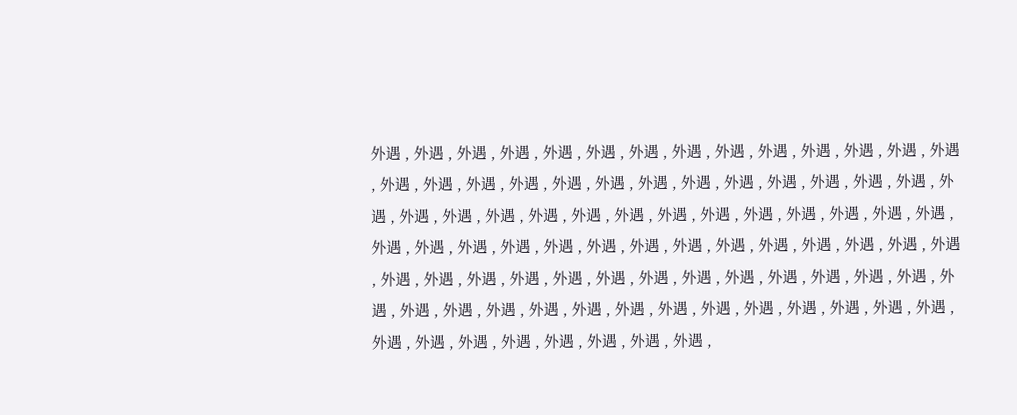外遇 , 外遇 , 外遇 , 外遇 , 外遇 , 外遇 , 外遇 , 外遇 , 外遇 , 外遇 , 外遇 , 外遇 , 外遇 , 外遇 , 外遇 , 外遇 , 外遇 , 外遇 , 外遇 , 外遇 , 外遇 , 外遇 , 外遇 , 外遇 , 外遇 , 外遇 , 外遇 , 外遇 , 外遇 , 外遇 , 外遇 , 外遇 , 外遇 , 外遇 , 外遇 , 外遇 , 外遇 , 外遇 , 外遇 , 外遇 , 外遇 , 外遇 , 外遇 , 外遇 , 外遇 , 外遇 , 外遇 , 外遇 , 外遇 , 外遇 , 外遇 , 外遇 , 外遇 , 外遇 , 外遇 , 外遇 , 外遇 , 外遇 , 外遇 , 外遇 , 外遇 , 外遇 , 外遇 , 外遇 , 外遇 , 外遇 , 外遇 , 外遇 , 外遇 , 外遇 , 外遇 , 外遇 , 外遇 , 外遇 , 外遇 , 外遇 , 外遇 , 外遇 , 外遇 , 外遇 , 外遇 , 外遇 , 外遇 , 外遇 , 外遇 , 外遇 , 外遇 , 外遇 , 外遇 , 外遇 ,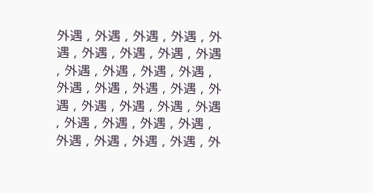外遇 , 外遇 , 外遇 , 外遇 , 外遇 , 外遇 , 外遇 , 外遇 , 外遇 , 外遇 , 外遇 , 外遇 , 外遇 , 外遇 , 外遇 , 外遇 , 外遇 , 外遇 , 外遇 , 外遇 , 外遇 , 外遇 , 外遇 , 外遇 , 外遇 , 外遇 , 外遇 , 外遇 , 外遇 , 外遇 , 外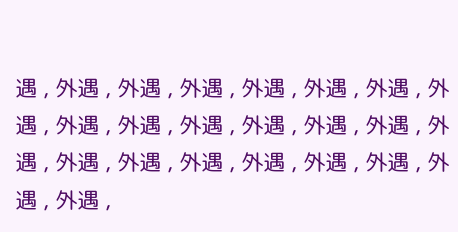遇 , 外遇 , 外遇 , 外遇 , 外遇 , 外遇 , 外遇 , 外遇 , 外遇 , 外遇 , 外遇 , 外遇 , 外遇 , 外遇 , 外遇 , 外遇 , 外遇 , 外遇 , 外遇 , 外遇 , 外遇 , 外遇 , 外遇 ,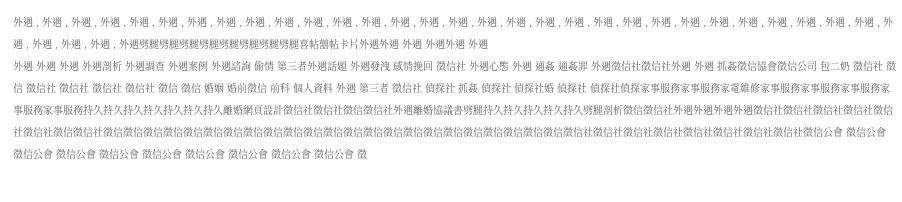外遇 , 外遇 , 外遇 , 外遇 , 外遇 , 外遇 , 外遇 , 外遇 , 外遇 , 外遇 , 外遇 , 外遇 , 外遇 , 外遇 , 外遇 , 外遇 , 外遇 , 外遇 , 外遇 , 外遇 , 外遇 , 外遇 , 外遇 , 外遇 , 外遇 , 外遇 , 外遇 , 外遇 , 外遇 , 外遇 , 外遇 , 外遇 , 外遇 , 外遇 , 外遇劈腿劈腿劈腿劈腿劈腿劈腿劈腿劈腿喜帖囍帖卡片外遇外遇 外遇 外遇外遇 外遇
外遇 外遇 外遇 外遇剖析 外遇調查 外遇案例 外遇諮詢 偷情 第三者外遇話題 外遇發洩 感情挽回 徵信社 外遇心態 外遇 通姦 通姦罪 外遇徵信社徵信社外遇 外遇 抓姦徵信協會徵信公司 包二奶 徵信社 徵信 徵信社 徵信社 徵信社 徵信社 徵信 徵信 婚姻 婚前徵信 前科 個人資料 外遇 第三者 徵信社 偵探社 抓姦 偵探社 偵探社婚 偵探社 偵探社偵探家事服務家事服務家電維修家事服務家事服務家事服務家事服務家事服務持久持久持久持久持久持久持久離婚網頁設計徵信社徵信社徵信徵信社外遇離婚協議書劈腿持久持久持久持久持久劈腿剖析徵信徵信社外遇外遇外遇外遇徵信社徵信社徵信社徵信社徵信社徵信社徵信徵信社徵信徵信徵信徵信徵信徵信徵信徵信徵信徵信徵信徵信徵信徵信徵信徵信徵信徵信徵信徵信徵信徵信徵信徵信社徵信社徵信社徵信社徵信社徵信社徵信社徵信社徵信公會 徵信公會 徵信公會 徵信公會 徵信公會 徵信公會 徵信公會 徵信公會 徵信公會 徵信公會 徵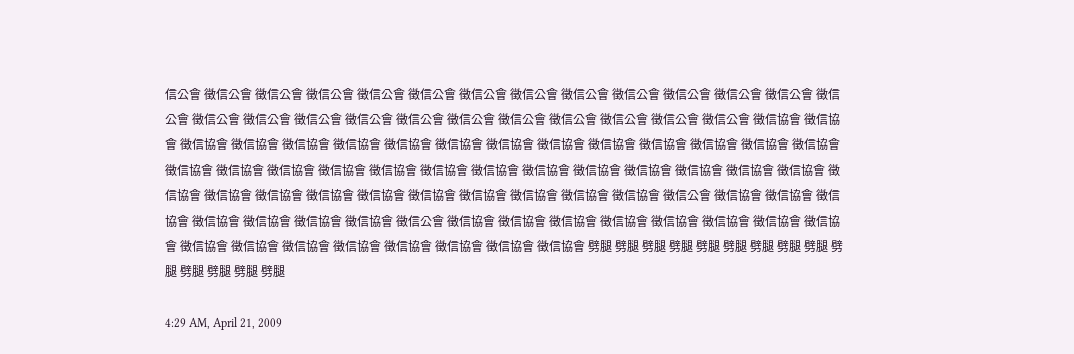信公會 徵信公會 徵信公會 徵信公會 徵信公會 徵信公會 徵信公會 徵信公會 徵信公會 徵信公會 徵信公會 徵信公會 徵信公會 徵信公會 徵信公會 徵信公會 徵信公會 徵信公會 徵信公會 徵信公會 徵信公會 徵信公會 徵信公會 徵信公會 徵信公會 徵信協會 徵信協會 徵信協會 徵信協會 徵信協會 徵信協會 徵信協會 徵信協會 徵信協會 徵信協會 徵信協會 徵信協會 徵信協會 徵信協會 徵信協會 徵信協會 徵信協會 徵信協會 徵信協會 徵信協會 徵信協會 徵信協會 徵信協會 徵信協會 徵信協會 徵信協會 徵信協會 徵信協會 徵信協會 徵信協會 徵信協會 徵信協會 徵信協會 徵信協會 徵信協會 徵信協會 徵信協會 徵信協會 徵信公會 徵信協會 徵信協會 徵信協會 徵信協會 徵信協會 徵信協會 徵信協會 徵信公會 徵信協會 徵信協會 徵信協會 徵信協會 徵信協會 徵信協會 徵信協會 徵信協會 徵信協會 徵信協會 徵信協會 徵信協會 徵信協會 徵信協會 徵信協會 徵信協會 劈腿 劈腿 劈腿 劈腿 劈腿 劈腿 劈腿 劈腿 劈腿 劈腿 劈腿 劈腿 劈腿 劈腿

4:29 AM, April 21, 2009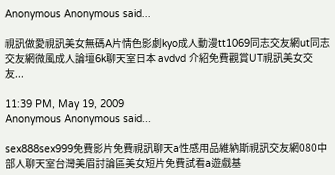Anonymous Anonymous said...

視訊做愛視訊美女無碼A片情色影劇kyo成人動漫tt1069同志交友網ut同志交友網微風成人論壇6k聊天室日本 avdvd 介紹免費觀賞UT視訊美女交友...

11:39 PM, May 19, 2009
Anonymous Anonymous said...

sex888sex999免費影片免費視訊聊天a性感用品維納斯視訊交友網080中部人聊天室台灣美眉討論區美女短片免費試看a遊戲基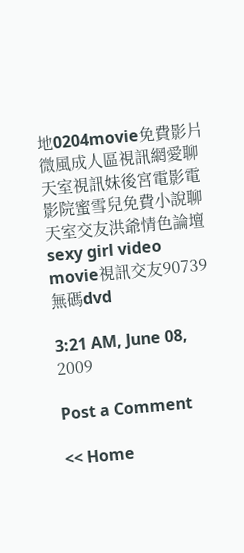地0204movie免費影片微風成人區視訊網愛聊天室視訊妹後宮電影電影院蜜雪兒免費小說聊天室交友洪爺情色論壇sexy girl video movie視訊交友90739無碼dvd

3:21 AM, June 08, 2009

Post a Comment

<< Home